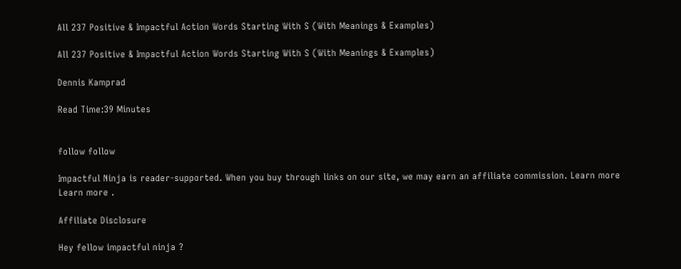All 237 Positive & Impactful Action Words Starting With S (With Meanings & Examples)

All 237 Positive & Impactful Action Words Starting With S (With Meanings & Examples)

Dennis Kamprad

Read Time:39 Minutes


follow follow

Impactful Ninja is reader-supported. When you buy through links on our site, we may earn an affiliate commission. Learn more Learn more .

Affiliate Disclosure

Hey fellow impactful ninja ?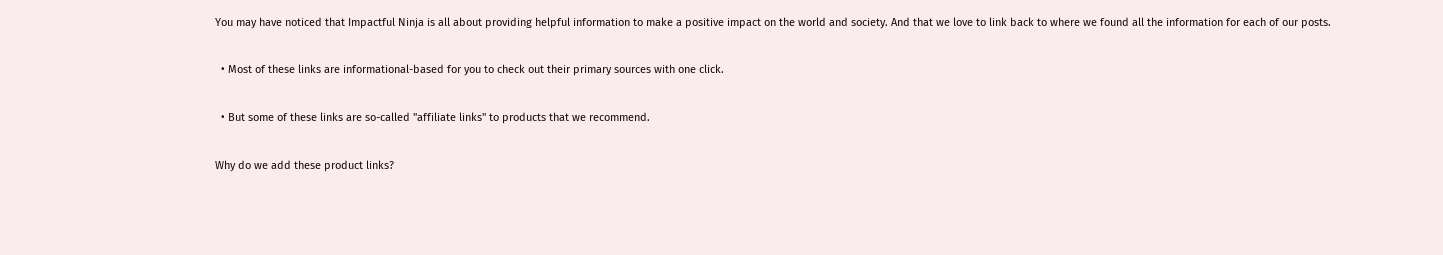You may have noticed that Impactful Ninja is all about providing helpful information to make a positive impact on the world and society. And that we love to link back to where we found all the information for each of our posts.

  • Most of these links are informational-based for you to check out their primary sources with one click.

  • But some of these links are so-called "affiliate links" to products that we recommend.

Why do we add these product links?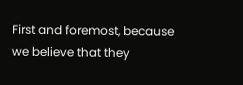First and foremost, because we believe that they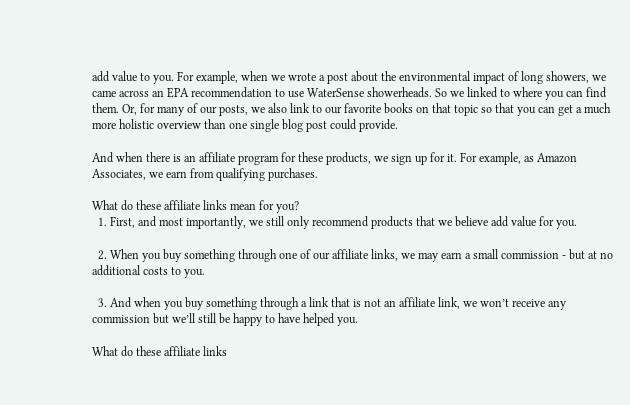add value to you. For example, when we wrote a post about the environmental impact of long showers, we came across an EPA recommendation to use WaterSense showerheads. So we linked to where you can find them. Or, for many of our posts, we also link to our favorite books on that topic so that you can get a much more holistic overview than one single blog post could provide.

And when there is an affiliate program for these products, we sign up for it. For example, as Amazon Associates, we earn from qualifying purchases.

What do these affiliate links mean for you?
  1. First, and most importantly, we still only recommend products that we believe add value for you.

  2. When you buy something through one of our affiliate links, we may earn a small commission - but at no additional costs to you.

  3. And when you buy something through a link that is not an affiliate link, we won’t receive any commission but we’ll still be happy to have helped you.

What do these affiliate links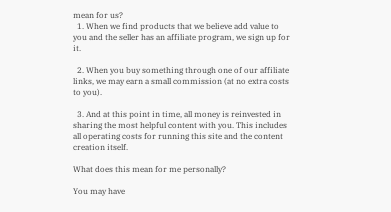mean for us?
  1. When we find products that we believe add value to you and the seller has an affiliate program, we sign up for it.

  2. When you buy something through one of our affiliate links, we may earn a small commission (at no extra costs to you).

  3. And at this point in time, all money is reinvested in sharing the most helpful content with you. This includes all operating costs for running this site and the content creation itself.

What does this mean for me personally?

You may have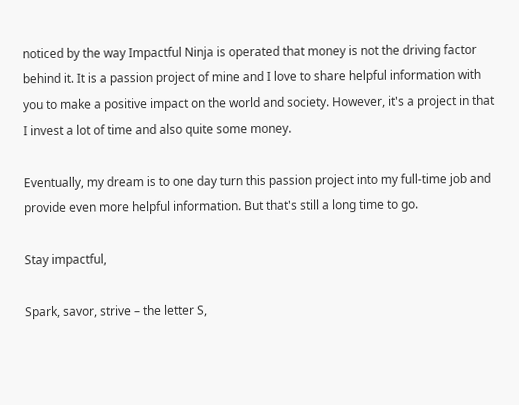noticed by the way Impactful Ninja is operated that money is not the driving factor behind it. It is a passion project of mine and I love to share helpful information with you to make a positive impact on the world and society. However, it's a project in that I invest a lot of time and also quite some money.

Eventually, my dream is to one day turn this passion project into my full-time job and provide even more helpful information. But that's still a long time to go.

Stay impactful,

Spark, savor, strive – the letter S,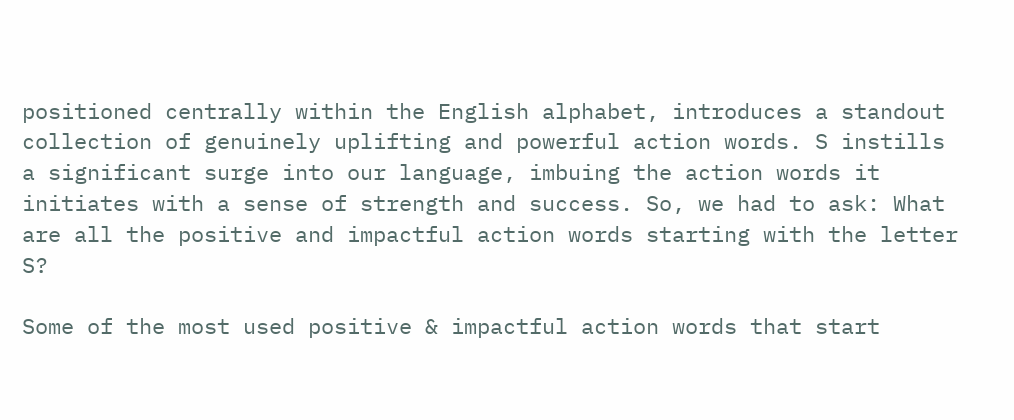positioned centrally within the English alphabet, introduces a standout collection of genuinely uplifting and powerful action words. S instills a significant surge into our language, imbuing the action words it initiates with a sense of strength and success. So, we had to ask: What are all the positive and impactful action words starting with the letter S?

Some of the most used positive & impactful action words that start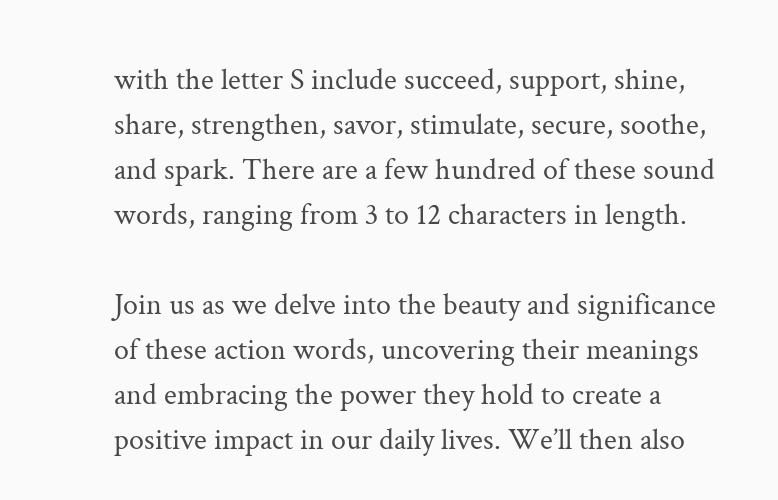with the letter S include succeed, support, shine, share, strengthen, savor, stimulate, secure, soothe, and spark. There are a few hundred of these sound words, ranging from 3 to 12 characters in length.

Join us as we delve into the beauty and significance of these action words, uncovering their meanings and embracing the power they hold to create a positive impact in our daily lives. We’ll then also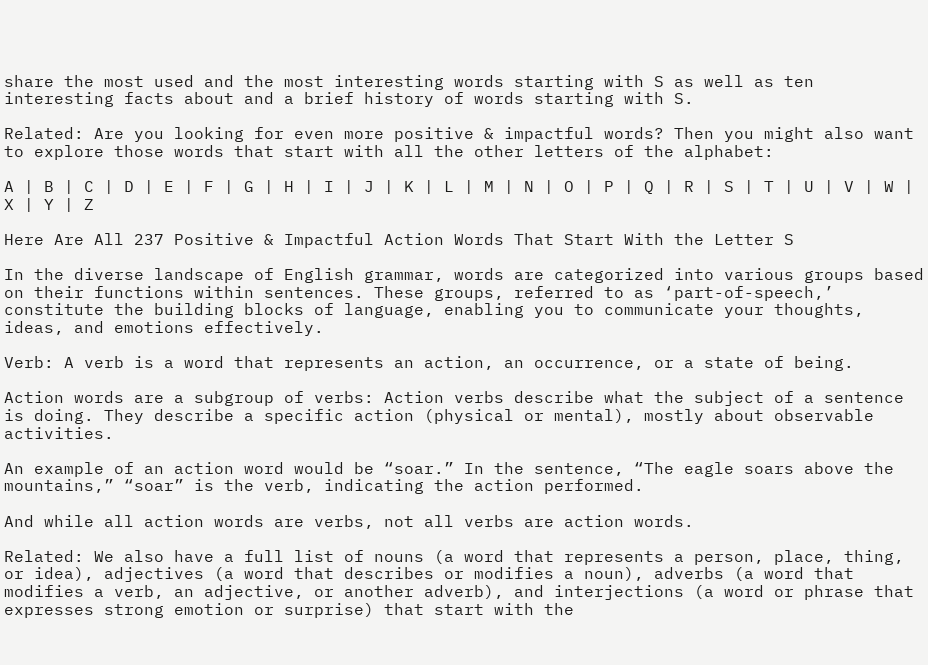share the most used and the most interesting words starting with S as well as ten interesting facts about and a brief history of words starting with S.

Related: Are you looking for even more positive & impactful words? Then you might also want to explore those words that start with all the other letters of the alphabet:

A | B | C | D | E | F | G | H | I | J | K | L | M | N | O | P | Q | R | S | T | U | V | W | X | Y | Z

Here Are All 237 Positive & Impactful Action Words That Start With the Letter S

In the diverse landscape of English grammar, words are categorized into various groups based on their functions within sentences. These groups, referred to as ‘part-of-speech,’ constitute the building blocks of language, enabling you to communicate your thoughts, ideas, and emotions effectively.

Verb: A verb is a word that represents an action, an occurrence, or a state of being.

Action words are a subgroup of verbs: Action verbs describe what the subject of a sentence is doing. They describe a specific action (physical or mental), mostly about observable activities.

An example of an action word would be “soar.” In the sentence, “The eagle soars above the mountains,” “soar” is the verb, indicating the action performed.

And while all action words are verbs, not all verbs are action words.

Related: We also have a full list of nouns (a word that represents a person, place, thing, or idea), adjectives (a word that describes or modifies a noun), adverbs (a word that modifies a verb, an adjective, or another adverb), and interjections (a word or phrase that expresses strong emotion or surprise) that start with the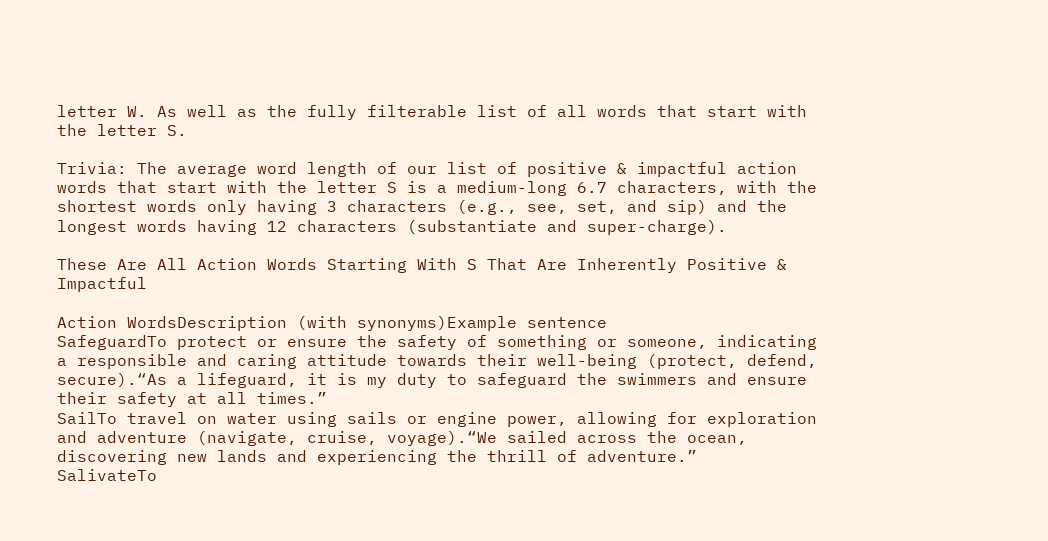letter W. As well as the fully filterable list of all words that start with the letter S.

Trivia: The average word length of our list of positive & impactful action words that start with the letter S is a medium-long 6.7 characters, with the shortest words only having 3 characters (e.g., see, set, and sip) and the longest words having 12 characters (substantiate and super-charge).

These Are All Action Words Starting With S That Are Inherently Positive & Impactful

Action WordsDescription (with synonyms)Example sentence
SafeguardTo protect or ensure the safety of something or someone, indicating a responsible and caring attitude towards their well-being (protect, defend, secure).“As a lifeguard, it is my duty to safeguard the swimmers and ensure their safety at all times.”
SailTo travel on water using sails or engine power, allowing for exploration and adventure (navigate, cruise, voyage).“We sailed across the ocean, discovering new lands and experiencing the thrill of adventure.”
SalivateTo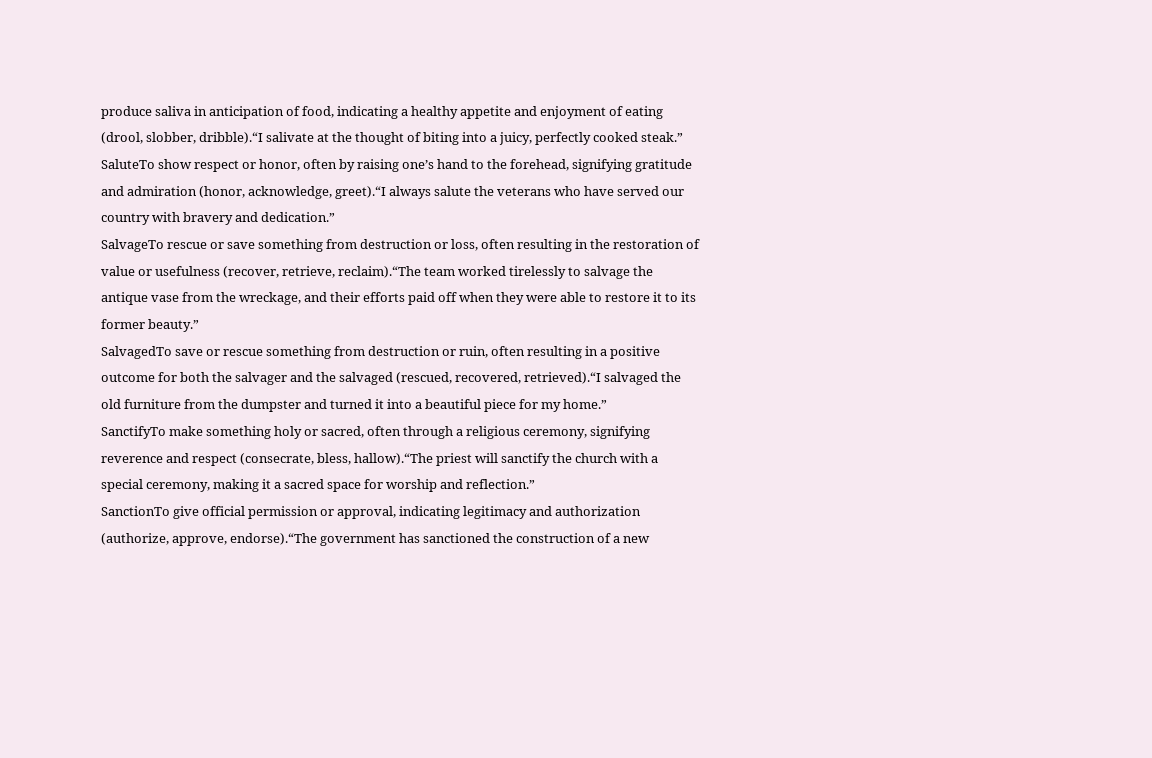produce saliva in anticipation of food, indicating a healthy appetite and enjoyment of eating (drool, slobber, dribble).“I salivate at the thought of biting into a juicy, perfectly cooked steak.”
SaluteTo show respect or honor, often by raising one’s hand to the forehead, signifying gratitude and admiration (honor, acknowledge, greet).“I always salute the veterans who have served our country with bravery and dedication.”
SalvageTo rescue or save something from destruction or loss, often resulting in the restoration of value or usefulness (recover, retrieve, reclaim).“The team worked tirelessly to salvage the antique vase from the wreckage, and their efforts paid off when they were able to restore it to its former beauty.”
SalvagedTo save or rescue something from destruction or ruin, often resulting in a positive outcome for both the salvager and the salvaged (rescued, recovered, retrieved).“I salvaged the old furniture from the dumpster and turned it into a beautiful piece for my home.”
SanctifyTo make something holy or sacred, often through a religious ceremony, signifying reverence and respect (consecrate, bless, hallow).“The priest will sanctify the church with a special ceremony, making it a sacred space for worship and reflection.”
SanctionTo give official permission or approval, indicating legitimacy and authorization (authorize, approve, endorse).“The government has sanctioned the construction of a new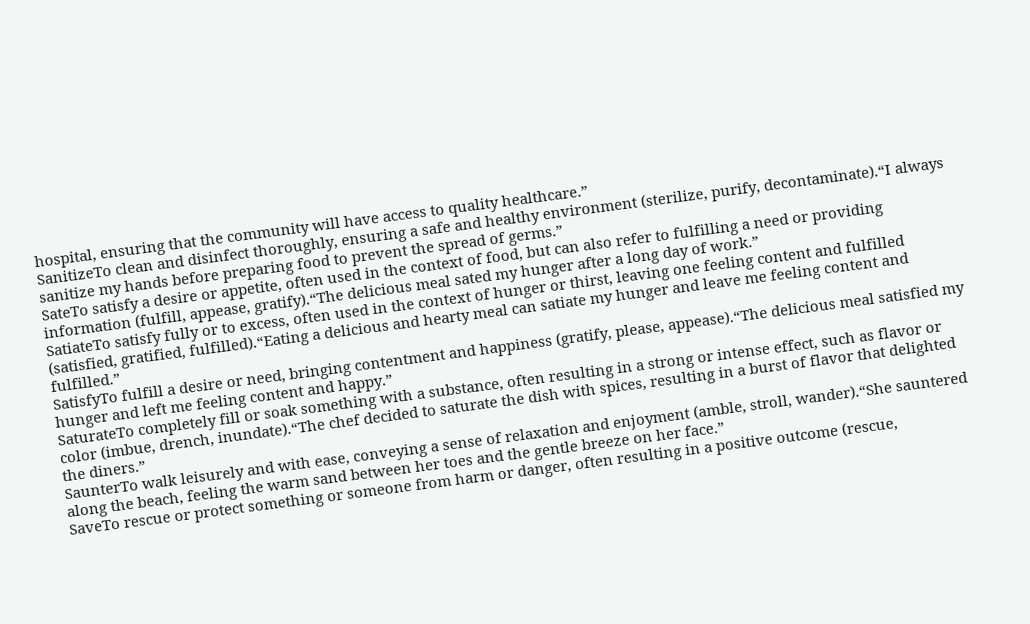hospital, ensuring that the community will have access to quality healthcare.”
SanitizeTo clean and disinfect thoroughly, ensuring a safe and healthy environment (sterilize, purify, decontaminate).“I always sanitize my hands before preparing food to prevent the spread of germs.”
SateTo satisfy a desire or appetite, often used in the context of food, but can also refer to fulfilling a need or providing information (fulfill, appease, gratify).“The delicious meal sated my hunger after a long day of work.”
SatiateTo satisfy fully or to excess, often used in the context of hunger or thirst, leaving one feeling content and fulfilled (satisfied, gratified, fulfilled).“Eating a delicious and hearty meal can satiate my hunger and leave me feeling content and fulfilled.”
SatisfyTo fulfill a desire or need, bringing contentment and happiness (gratify, please, appease).“The delicious meal satisfied my hunger and left me feeling content and happy.”
SaturateTo completely fill or soak something with a substance, often resulting in a strong or intense effect, such as flavor or color (imbue, drench, inundate).“The chef decided to saturate the dish with spices, resulting in a burst of flavor that delighted the diners.”
SaunterTo walk leisurely and with ease, conveying a sense of relaxation and enjoyment (amble, stroll, wander).“She sauntered along the beach, feeling the warm sand between her toes and the gentle breeze on her face.”
SaveTo rescue or protect something or someone from harm or danger, often resulting in a positive outcome (rescue,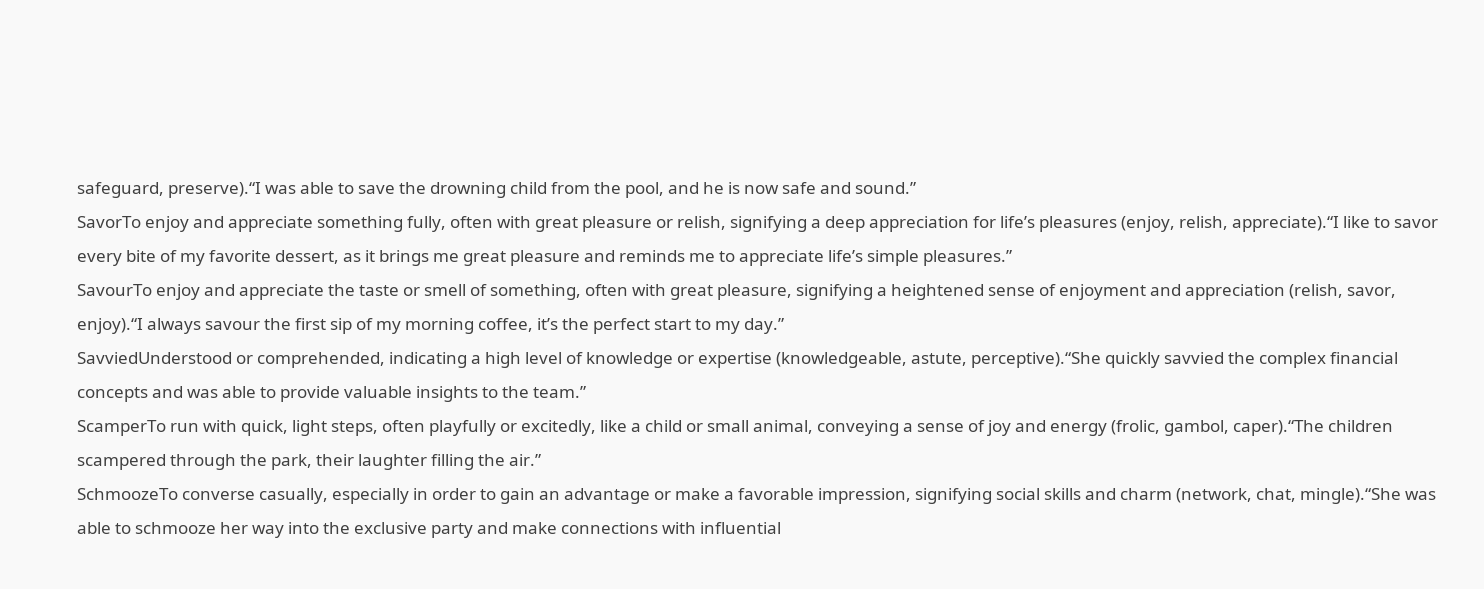safeguard, preserve).“I was able to save the drowning child from the pool, and he is now safe and sound.”
SavorTo enjoy and appreciate something fully, often with great pleasure or relish, signifying a deep appreciation for life’s pleasures (enjoy, relish, appreciate).“I like to savor every bite of my favorite dessert, as it brings me great pleasure and reminds me to appreciate life’s simple pleasures.”
SavourTo enjoy and appreciate the taste or smell of something, often with great pleasure, signifying a heightened sense of enjoyment and appreciation (relish, savor, enjoy).“I always savour the first sip of my morning coffee, it’s the perfect start to my day.”
SavviedUnderstood or comprehended, indicating a high level of knowledge or expertise (knowledgeable, astute, perceptive).“She quickly savvied the complex financial concepts and was able to provide valuable insights to the team.”
ScamperTo run with quick, light steps, often playfully or excitedly, like a child or small animal, conveying a sense of joy and energy (frolic, gambol, caper).“The children scampered through the park, their laughter filling the air.”
SchmoozeTo converse casually, especially in order to gain an advantage or make a favorable impression, signifying social skills and charm (network, chat, mingle).“She was able to schmooze her way into the exclusive party and make connections with influential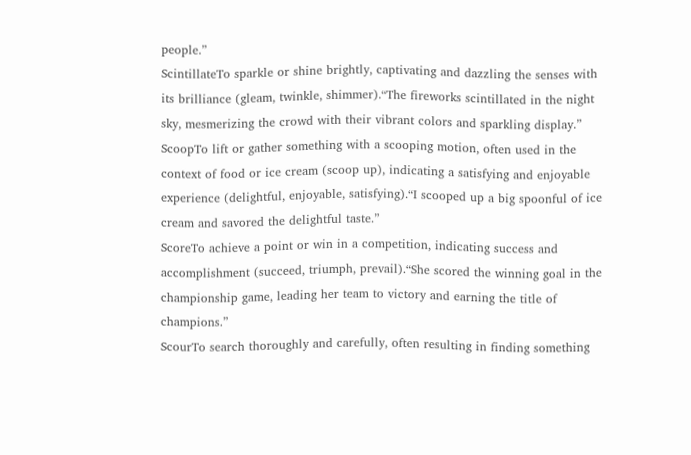people.”
ScintillateTo sparkle or shine brightly, captivating and dazzling the senses with its brilliance (gleam, twinkle, shimmer).“The fireworks scintillated in the night sky, mesmerizing the crowd with their vibrant colors and sparkling display.”
ScoopTo lift or gather something with a scooping motion, often used in the context of food or ice cream (scoop up), indicating a satisfying and enjoyable experience (delightful, enjoyable, satisfying).“I scooped up a big spoonful of ice cream and savored the delightful taste.”
ScoreTo achieve a point or win in a competition, indicating success and accomplishment (succeed, triumph, prevail).“She scored the winning goal in the championship game, leading her team to victory and earning the title of champions.”
ScourTo search thoroughly and carefully, often resulting in finding something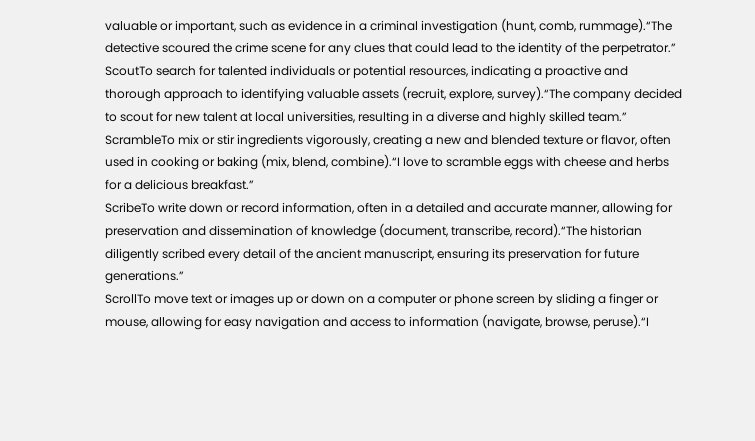valuable or important, such as evidence in a criminal investigation (hunt, comb, rummage).“The detective scoured the crime scene for any clues that could lead to the identity of the perpetrator.”
ScoutTo search for talented individuals or potential resources, indicating a proactive and thorough approach to identifying valuable assets (recruit, explore, survey).“The company decided to scout for new talent at local universities, resulting in a diverse and highly skilled team.”
ScrambleTo mix or stir ingredients vigorously, creating a new and blended texture or flavor, often used in cooking or baking (mix, blend, combine).“I love to scramble eggs with cheese and herbs for a delicious breakfast.”
ScribeTo write down or record information, often in a detailed and accurate manner, allowing for preservation and dissemination of knowledge (document, transcribe, record).“The historian diligently scribed every detail of the ancient manuscript, ensuring its preservation for future generations.”
ScrollTo move text or images up or down on a computer or phone screen by sliding a finger or mouse, allowing for easy navigation and access to information (navigate, browse, peruse).“I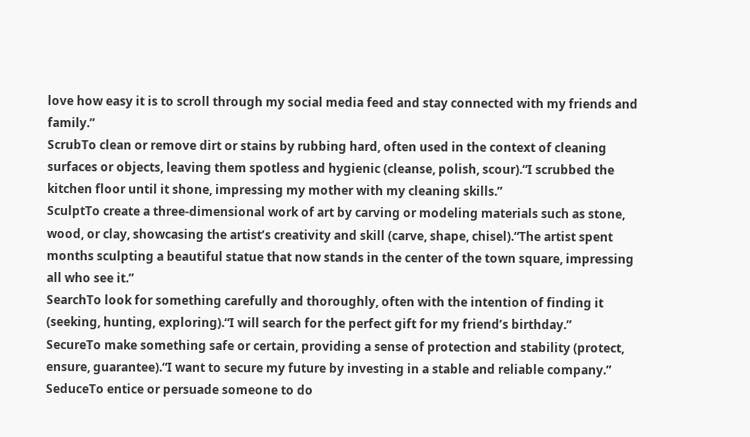love how easy it is to scroll through my social media feed and stay connected with my friends and family.”
ScrubTo clean or remove dirt or stains by rubbing hard, often used in the context of cleaning surfaces or objects, leaving them spotless and hygienic (cleanse, polish, scour).“I scrubbed the kitchen floor until it shone, impressing my mother with my cleaning skills.”
SculptTo create a three-dimensional work of art by carving or modeling materials such as stone, wood, or clay, showcasing the artist’s creativity and skill (carve, shape, chisel).“The artist spent months sculpting a beautiful statue that now stands in the center of the town square, impressing all who see it.”
SearchTo look for something carefully and thoroughly, often with the intention of finding it (seeking, hunting, exploring).“I will search for the perfect gift for my friend’s birthday.”
SecureTo make something safe or certain, providing a sense of protection and stability (protect, ensure, guarantee).“I want to secure my future by investing in a stable and reliable company.”
SeduceTo entice or persuade someone to do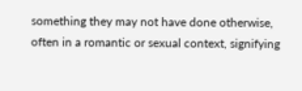something they may not have done otherwise, often in a romantic or sexual context, signifying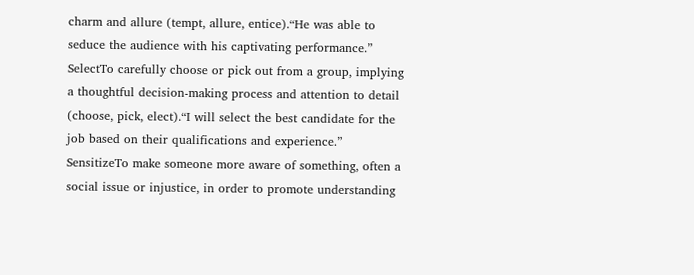charm and allure (tempt, allure, entice).“He was able to seduce the audience with his captivating performance.”
SelectTo carefully choose or pick out from a group, implying a thoughtful decision-making process and attention to detail (choose, pick, elect).“I will select the best candidate for the job based on their qualifications and experience.”
SensitizeTo make someone more aware of something, often a social issue or injustice, in order to promote understanding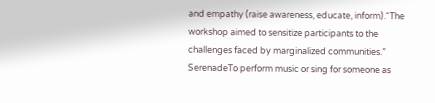and empathy (raise awareness, educate, inform).“The workshop aimed to sensitize participants to the challenges faced by marginalized communities.”
SerenadeTo perform music or sing for someone as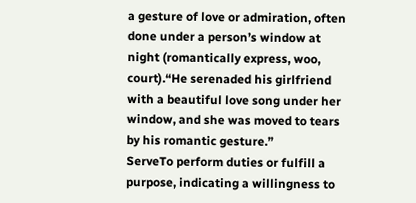a gesture of love or admiration, often done under a person’s window at night (romantically express, woo, court).“He serenaded his girlfriend with a beautiful love song under her window, and she was moved to tears by his romantic gesture.”
ServeTo perform duties or fulfill a purpose, indicating a willingness to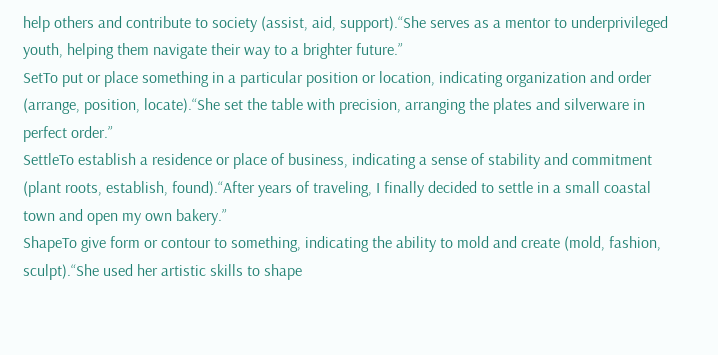help others and contribute to society (assist, aid, support).“She serves as a mentor to underprivileged youth, helping them navigate their way to a brighter future.”
SetTo put or place something in a particular position or location, indicating organization and order (arrange, position, locate).“She set the table with precision, arranging the plates and silverware in perfect order.”
SettleTo establish a residence or place of business, indicating a sense of stability and commitment (plant roots, establish, found).“After years of traveling, I finally decided to settle in a small coastal town and open my own bakery.”
ShapeTo give form or contour to something, indicating the ability to mold and create (mold, fashion, sculpt).“She used her artistic skills to shape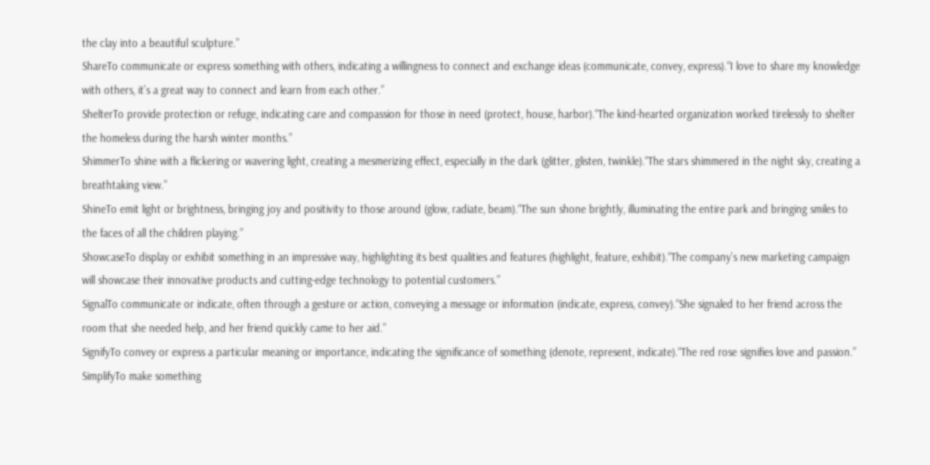the clay into a beautiful sculpture.”
ShareTo communicate or express something with others, indicating a willingness to connect and exchange ideas (communicate, convey, express).“I love to share my knowledge with others, it’s a great way to connect and learn from each other.”
ShelterTo provide protection or refuge, indicating care and compassion for those in need (protect, house, harbor).“The kind-hearted organization worked tirelessly to shelter the homeless during the harsh winter months.”
ShimmerTo shine with a flickering or wavering light, creating a mesmerizing effect, especially in the dark (glitter, glisten, twinkle).“The stars shimmered in the night sky, creating a breathtaking view.”
ShineTo emit light or brightness, bringing joy and positivity to those around (glow, radiate, beam).“The sun shone brightly, illuminating the entire park and bringing smiles to the faces of all the children playing.”
ShowcaseTo display or exhibit something in an impressive way, highlighting its best qualities and features (highlight, feature, exhibit).“The company’s new marketing campaign will showcase their innovative products and cutting-edge technology to potential customers.”
SignalTo communicate or indicate, often through a gesture or action, conveying a message or information (indicate, express, convey).“She signaled to her friend across the room that she needed help, and her friend quickly came to her aid.”
SignifyTo convey or express a particular meaning or importance, indicating the significance of something (denote, represent, indicate).“The red rose signifies love and passion.”
SimplifyTo make something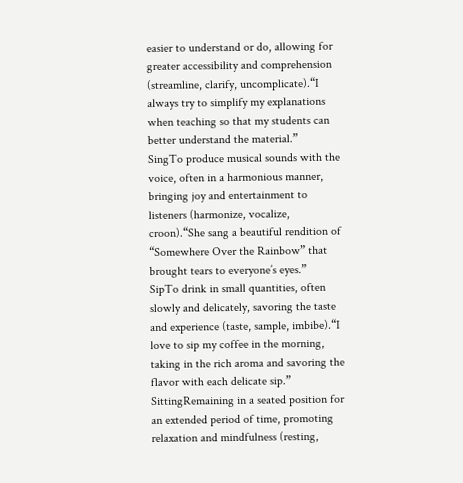easier to understand or do, allowing for greater accessibility and comprehension (streamline, clarify, uncomplicate).“I always try to simplify my explanations when teaching so that my students can better understand the material.”
SingTo produce musical sounds with the voice, often in a harmonious manner, bringing joy and entertainment to listeners (harmonize, vocalize, croon).“She sang a beautiful rendition of “Somewhere Over the Rainbow” that brought tears to everyone’s eyes.”
SipTo drink in small quantities, often slowly and delicately, savoring the taste and experience (taste, sample, imbibe).“I love to sip my coffee in the morning, taking in the rich aroma and savoring the flavor with each delicate sip.”
SittingRemaining in a seated position for an extended period of time, promoting relaxation and mindfulness (resting,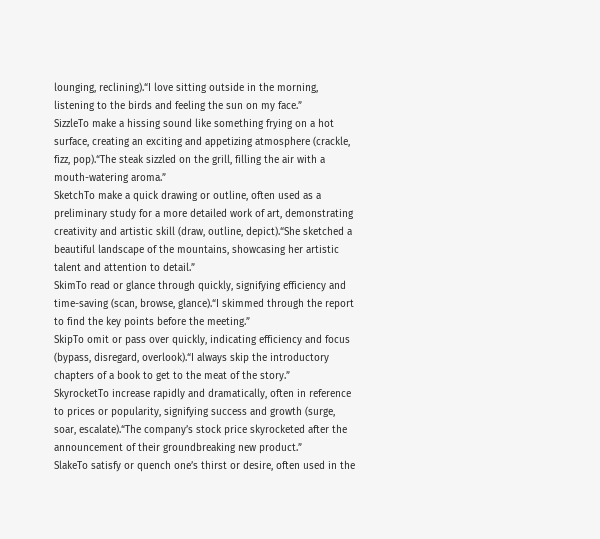lounging, reclining).“I love sitting outside in the morning, listening to the birds and feeling the sun on my face.”
SizzleTo make a hissing sound like something frying on a hot surface, creating an exciting and appetizing atmosphere (crackle, fizz, pop).“The steak sizzled on the grill, filling the air with a mouth-watering aroma.”
SketchTo make a quick drawing or outline, often used as a preliminary study for a more detailed work of art, demonstrating creativity and artistic skill (draw, outline, depict).“She sketched a beautiful landscape of the mountains, showcasing her artistic talent and attention to detail.”
SkimTo read or glance through quickly, signifying efficiency and time-saving (scan, browse, glance).“I skimmed through the report to find the key points before the meeting.”
SkipTo omit or pass over quickly, indicating efficiency and focus (bypass, disregard, overlook).“I always skip the introductory chapters of a book to get to the meat of the story.”
SkyrocketTo increase rapidly and dramatically, often in reference to prices or popularity, signifying success and growth (surge, soar, escalate).“The company’s stock price skyrocketed after the announcement of their groundbreaking new product.”
SlakeTo satisfy or quench one’s thirst or desire, often used in the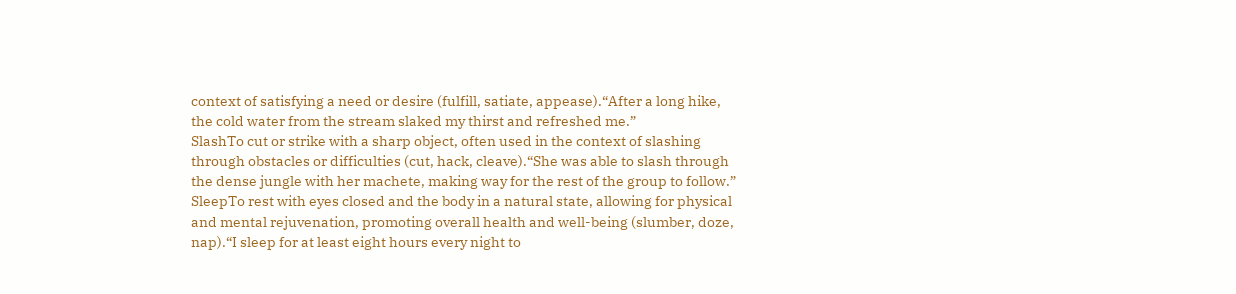context of satisfying a need or desire (fulfill, satiate, appease).“After a long hike, the cold water from the stream slaked my thirst and refreshed me.”
SlashTo cut or strike with a sharp object, often used in the context of slashing through obstacles or difficulties (cut, hack, cleave).“She was able to slash through the dense jungle with her machete, making way for the rest of the group to follow.”
SleepTo rest with eyes closed and the body in a natural state, allowing for physical and mental rejuvenation, promoting overall health and well-being (slumber, doze, nap).“I sleep for at least eight hours every night to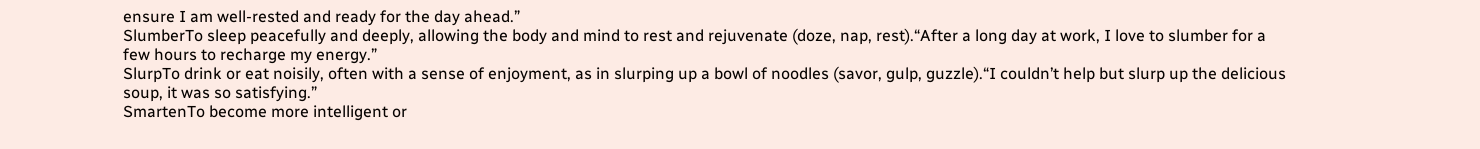ensure I am well-rested and ready for the day ahead.”
SlumberTo sleep peacefully and deeply, allowing the body and mind to rest and rejuvenate (doze, nap, rest).“After a long day at work, I love to slumber for a few hours to recharge my energy.”
SlurpTo drink or eat noisily, often with a sense of enjoyment, as in slurping up a bowl of noodles (savor, gulp, guzzle).“I couldn’t help but slurp up the delicious soup, it was so satisfying.”
SmartenTo become more intelligent or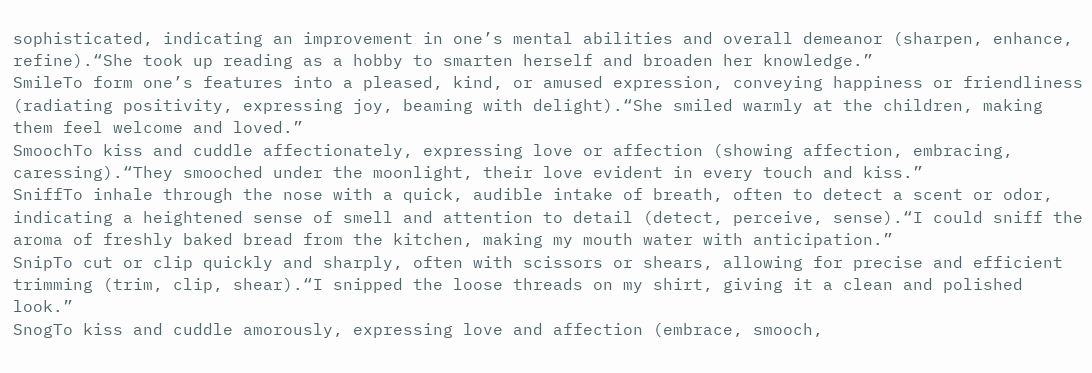sophisticated, indicating an improvement in one’s mental abilities and overall demeanor (sharpen, enhance, refine).“She took up reading as a hobby to smarten herself and broaden her knowledge.”
SmileTo form one’s features into a pleased, kind, or amused expression, conveying happiness or friendliness (radiating positivity, expressing joy, beaming with delight).“She smiled warmly at the children, making them feel welcome and loved.”
SmoochTo kiss and cuddle affectionately, expressing love or affection (showing affection, embracing, caressing).“They smooched under the moonlight, their love evident in every touch and kiss.”
SniffTo inhale through the nose with a quick, audible intake of breath, often to detect a scent or odor, indicating a heightened sense of smell and attention to detail (detect, perceive, sense).“I could sniff the aroma of freshly baked bread from the kitchen, making my mouth water with anticipation.”
SnipTo cut or clip quickly and sharply, often with scissors or shears, allowing for precise and efficient trimming (trim, clip, shear).“I snipped the loose threads on my shirt, giving it a clean and polished look.”
SnogTo kiss and cuddle amorously, expressing love and affection (embrace, smooch,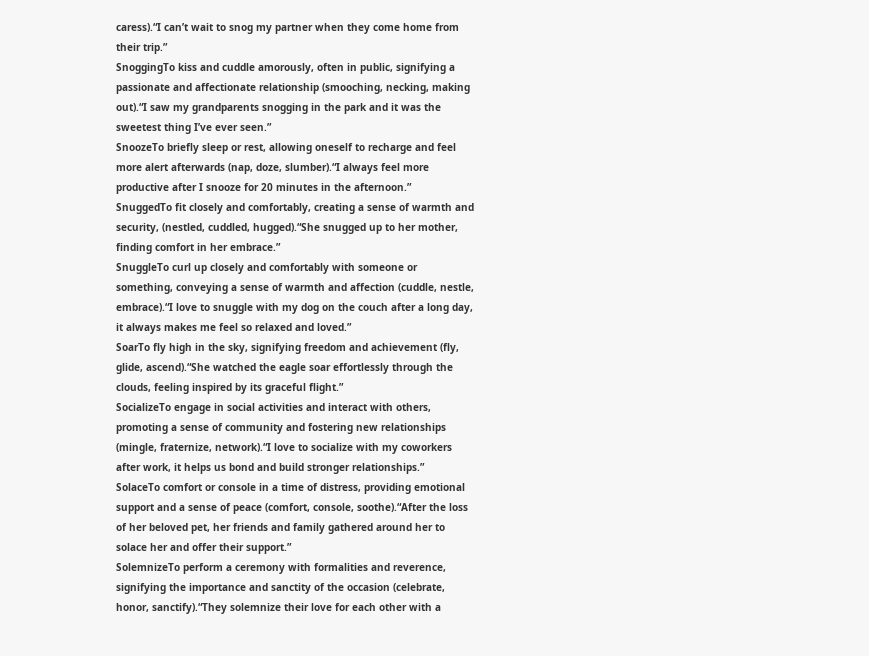caress).“I can’t wait to snog my partner when they come home from their trip.”
SnoggingTo kiss and cuddle amorously, often in public, signifying a passionate and affectionate relationship (smooching, necking, making out).“I saw my grandparents snogging in the park and it was the sweetest thing I’ve ever seen.”
SnoozeTo briefly sleep or rest, allowing oneself to recharge and feel more alert afterwards (nap, doze, slumber).“I always feel more productive after I snooze for 20 minutes in the afternoon.”
SnuggedTo fit closely and comfortably, creating a sense of warmth and security, (nestled, cuddled, hugged).“She snugged up to her mother, finding comfort in her embrace.”
SnuggleTo curl up closely and comfortably with someone or something, conveying a sense of warmth and affection (cuddle, nestle, embrace).“I love to snuggle with my dog on the couch after a long day, it always makes me feel so relaxed and loved.”
SoarTo fly high in the sky, signifying freedom and achievement (fly, glide, ascend).“She watched the eagle soar effortlessly through the clouds, feeling inspired by its graceful flight.”
SocializeTo engage in social activities and interact with others, promoting a sense of community and fostering new relationships (mingle, fraternize, network).“I love to socialize with my coworkers after work, it helps us bond and build stronger relationships.”
SolaceTo comfort or console in a time of distress, providing emotional support and a sense of peace (comfort, console, soothe).“After the loss of her beloved pet, her friends and family gathered around her to solace her and offer their support.”
SolemnizeTo perform a ceremony with formalities and reverence, signifying the importance and sanctity of the occasion (celebrate, honor, sanctify).“They solemnize their love for each other with a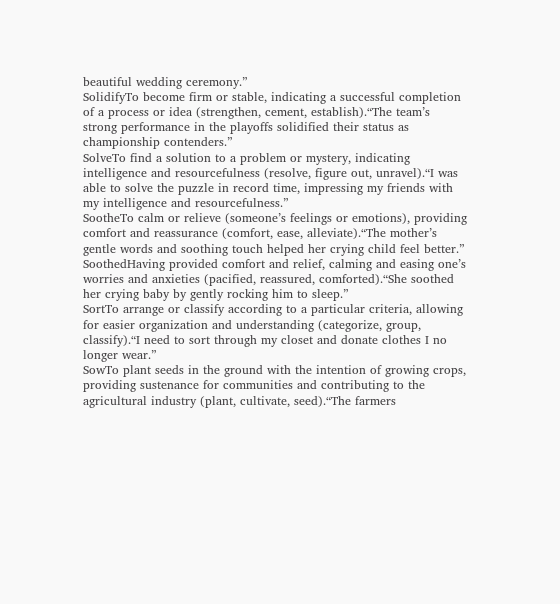beautiful wedding ceremony.”
SolidifyTo become firm or stable, indicating a successful completion of a process or idea (strengthen, cement, establish).“The team’s strong performance in the playoffs solidified their status as championship contenders.”
SolveTo find a solution to a problem or mystery, indicating intelligence and resourcefulness (resolve, figure out, unravel).“I was able to solve the puzzle in record time, impressing my friends with my intelligence and resourcefulness.”
SootheTo calm or relieve (someone’s feelings or emotions), providing comfort and reassurance (comfort, ease, alleviate).“The mother’s gentle words and soothing touch helped her crying child feel better.”
SoothedHaving provided comfort and relief, calming and easing one’s worries and anxieties (pacified, reassured, comforted).“She soothed her crying baby by gently rocking him to sleep.”
SortTo arrange or classify according to a particular criteria, allowing for easier organization and understanding (categorize, group, classify).“I need to sort through my closet and donate clothes I no longer wear.”
SowTo plant seeds in the ground with the intention of growing crops, providing sustenance for communities and contributing to the agricultural industry (plant, cultivate, seed).“The farmers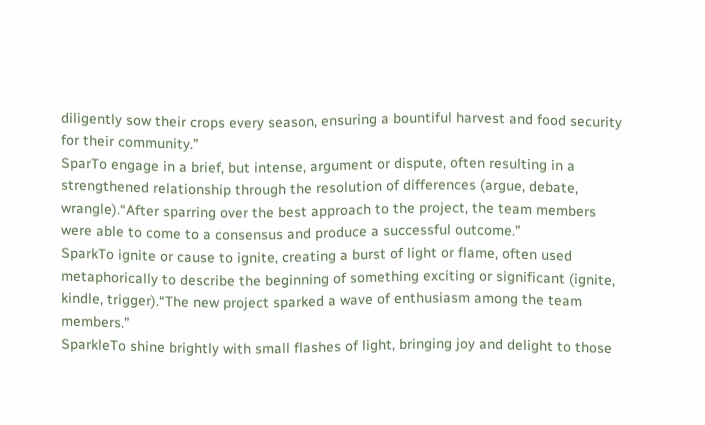diligently sow their crops every season, ensuring a bountiful harvest and food security for their community.”
SparTo engage in a brief, but intense, argument or dispute, often resulting in a strengthened relationship through the resolution of differences (argue, debate, wrangle).“After sparring over the best approach to the project, the team members were able to come to a consensus and produce a successful outcome.”
SparkTo ignite or cause to ignite, creating a burst of light or flame, often used metaphorically to describe the beginning of something exciting or significant (ignite, kindle, trigger).“The new project sparked a wave of enthusiasm among the team members.”
SparkleTo shine brightly with small flashes of light, bringing joy and delight to those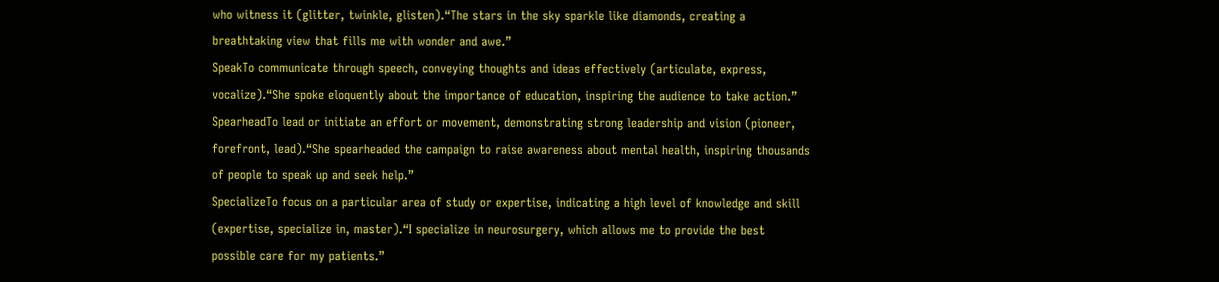who witness it (glitter, twinkle, glisten).“The stars in the sky sparkle like diamonds, creating a breathtaking view that fills me with wonder and awe.”
SpeakTo communicate through speech, conveying thoughts and ideas effectively (articulate, express, vocalize).“She spoke eloquently about the importance of education, inspiring the audience to take action.”
SpearheadTo lead or initiate an effort or movement, demonstrating strong leadership and vision (pioneer, forefront, lead).“She spearheaded the campaign to raise awareness about mental health, inspiring thousands of people to speak up and seek help.”
SpecializeTo focus on a particular area of study or expertise, indicating a high level of knowledge and skill (expertise, specialize in, master).“I specialize in neurosurgery, which allows me to provide the best possible care for my patients.”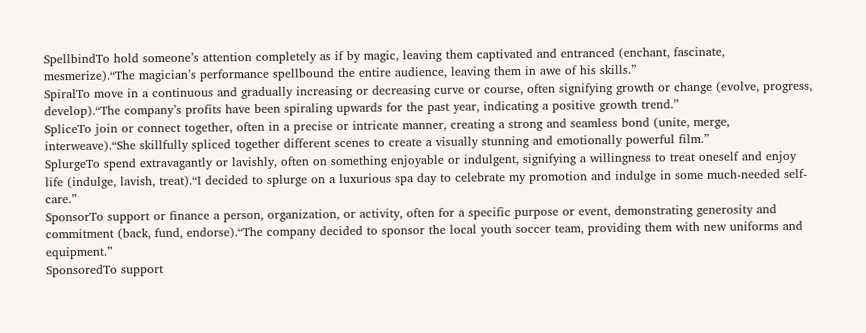SpellbindTo hold someone’s attention completely as if by magic, leaving them captivated and entranced (enchant, fascinate, mesmerize).“The magician’s performance spellbound the entire audience, leaving them in awe of his skills.”
SpiralTo move in a continuous and gradually increasing or decreasing curve or course, often signifying growth or change (evolve, progress, develop).“The company’s profits have been spiraling upwards for the past year, indicating a positive growth trend.”
SpliceTo join or connect together, often in a precise or intricate manner, creating a strong and seamless bond (unite, merge, interweave).“She skillfully spliced together different scenes to create a visually stunning and emotionally powerful film.”
SplurgeTo spend extravagantly or lavishly, often on something enjoyable or indulgent, signifying a willingness to treat oneself and enjoy life (indulge, lavish, treat).“I decided to splurge on a luxurious spa day to celebrate my promotion and indulge in some much-needed self-care.”
SponsorTo support or finance a person, organization, or activity, often for a specific purpose or event, demonstrating generosity and commitment (back, fund, endorse).“The company decided to sponsor the local youth soccer team, providing them with new uniforms and equipment.”
SponsoredTo support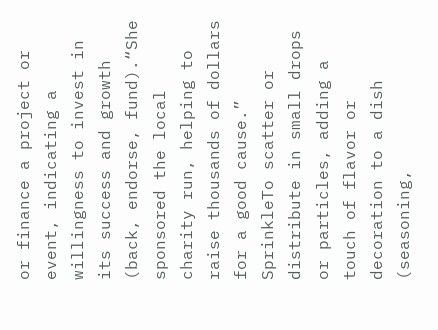or finance a project or event, indicating a willingness to invest in its success and growth (back, endorse, fund).“She sponsored the local charity run, helping to raise thousands of dollars for a good cause.”
SprinkleTo scatter or distribute in small drops or particles, adding a touch of flavor or decoration to a dish (seasoning,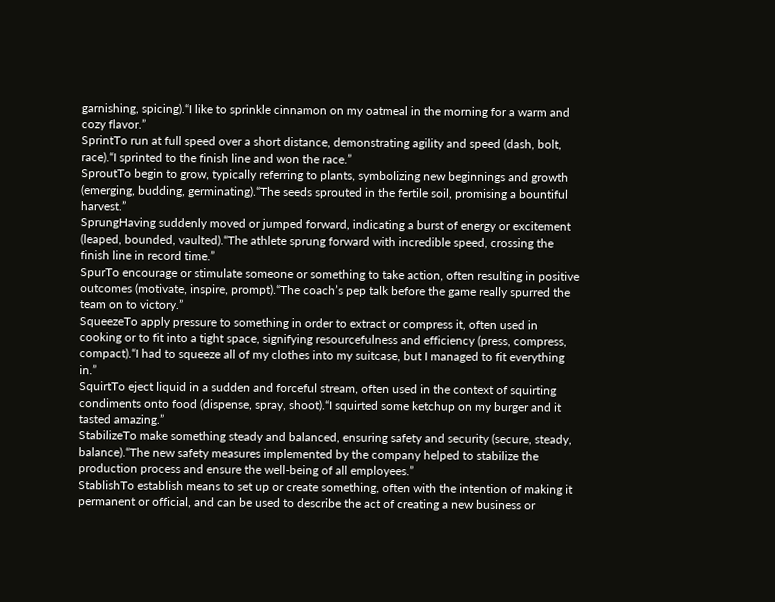garnishing, spicing).“I like to sprinkle cinnamon on my oatmeal in the morning for a warm and cozy flavor.”
SprintTo run at full speed over a short distance, demonstrating agility and speed (dash, bolt, race).“I sprinted to the finish line and won the race.”
SproutTo begin to grow, typically referring to plants, symbolizing new beginnings and growth (emerging, budding, germinating).“The seeds sprouted in the fertile soil, promising a bountiful harvest.”
SprungHaving suddenly moved or jumped forward, indicating a burst of energy or excitement (leaped, bounded, vaulted).“The athlete sprung forward with incredible speed, crossing the finish line in record time.”
SpurTo encourage or stimulate someone or something to take action, often resulting in positive outcomes (motivate, inspire, prompt).“The coach’s pep talk before the game really spurred the team on to victory.”
SqueezeTo apply pressure to something in order to extract or compress it, often used in cooking or to fit into a tight space, signifying resourcefulness and efficiency (press, compress, compact).“I had to squeeze all of my clothes into my suitcase, but I managed to fit everything in.”
SquirtTo eject liquid in a sudden and forceful stream, often used in the context of squirting condiments onto food (dispense, spray, shoot).“I squirted some ketchup on my burger and it tasted amazing.”
StabilizeTo make something steady and balanced, ensuring safety and security (secure, steady, balance).“The new safety measures implemented by the company helped to stabilize the production process and ensure the well-being of all employees.”
StablishTo establish means to set up or create something, often with the intention of making it permanent or official, and can be used to describe the act of creating a new business or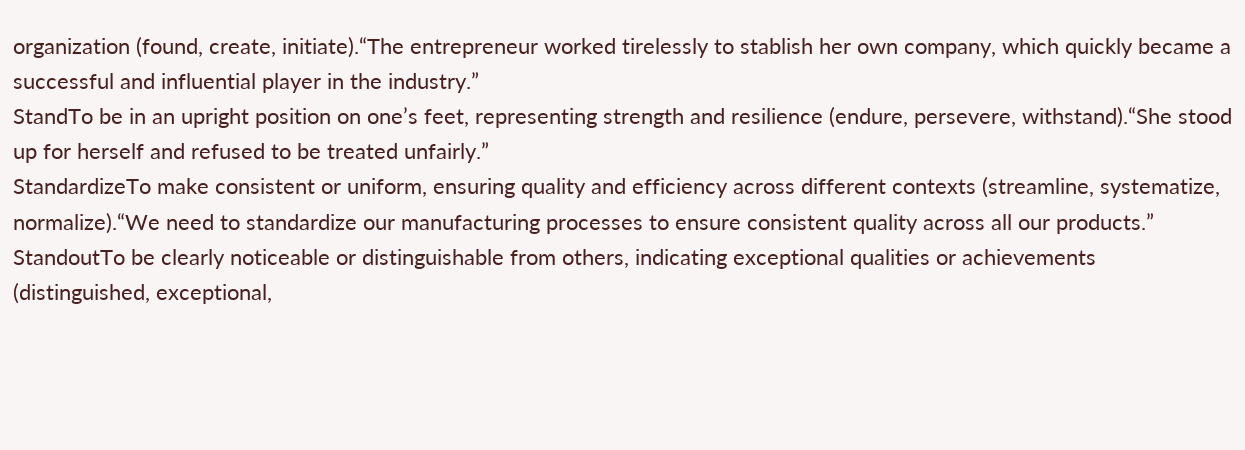organization (found, create, initiate).“The entrepreneur worked tirelessly to stablish her own company, which quickly became a successful and influential player in the industry.”
StandTo be in an upright position on one’s feet, representing strength and resilience (endure, persevere, withstand).“She stood up for herself and refused to be treated unfairly.”
StandardizeTo make consistent or uniform, ensuring quality and efficiency across different contexts (streamline, systematize, normalize).“We need to standardize our manufacturing processes to ensure consistent quality across all our products.”
StandoutTo be clearly noticeable or distinguishable from others, indicating exceptional qualities or achievements (distinguished, exceptional,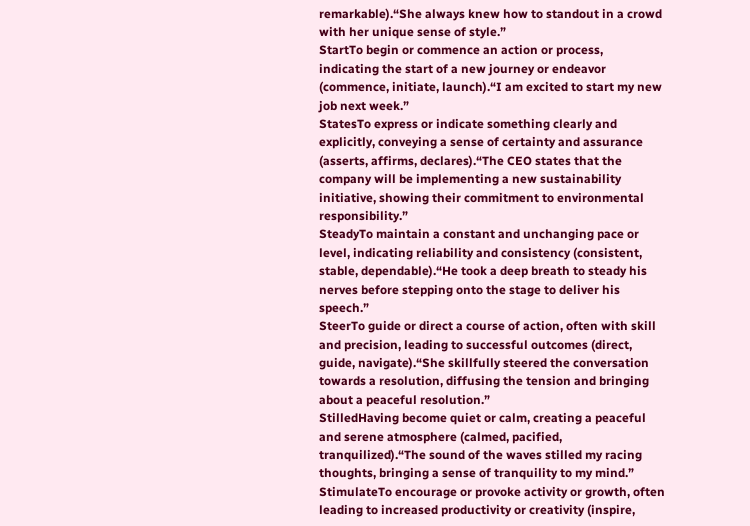remarkable).“She always knew how to standout in a crowd with her unique sense of style.”
StartTo begin or commence an action or process, indicating the start of a new journey or endeavor (commence, initiate, launch).“I am excited to start my new job next week.”
StatesTo express or indicate something clearly and explicitly, conveying a sense of certainty and assurance (asserts, affirms, declares).“The CEO states that the company will be implementing a new sustainability initiative, showing their commitment to environmental responsibility.”
SteadyTo maintain a constant and unchanging pace or level, indicating reliability and consistency (consistent, stable, dependable).“He took a deep breath to steady his nerves before stepping onto the stage to deliver his speech.”
SteerTo guide or direct a course of action, often with skill and precision, leading to successful outcomes (direct, guide, navigate).“She skillfully steered the conversation towards a resolution, diffusing the tension and bringing about a peaceful resolution.”
StilledHaving become quiet or calm, creating a peaceful and serene atmosphere (calmed, pacified, tranquilized).“The sound of the waves stilled my racing thoughts, bringing a sense of tranquility to my mind.”
StimulateTo encourage or provoke activity or growth, often leading to increased productivity or creativity (inspire,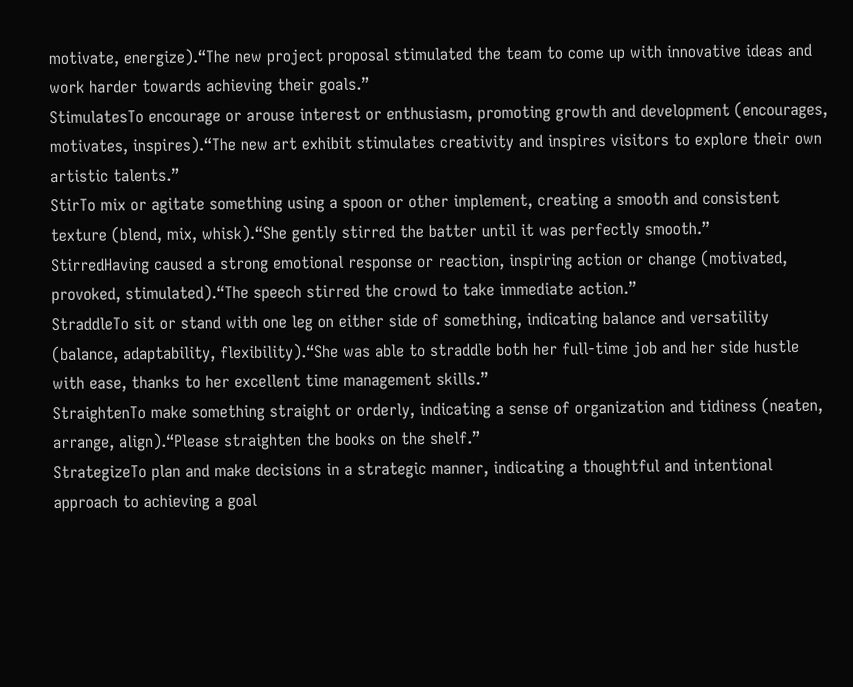motivate, energize).“The new project proposal stimulated the team to come up with innovative ideas and work harder towards achieving their goals.”
StimulatesTo encourage or arouse interest or enthusiasm, promoting growth and development (encourages, motivates, inspires).“The new art exhibit stimulates creativity and inspires visitors to explore their own artistic talents.”
StirTo mix or agitate something using a spoon or other implement, creating a smooth and consistent texture (blend, mix, whisk).“She gently stirred the batter until it was perfectly smooth.”
StirredHaving caused a strong emotional response or reaction, inspiring action or change (motivated, provoked, stimulated).“The speech stirred the crowd to take immediate action.”
StraddleTo sit or stand with one leg on either side of something, indicating balance and versatility (balance, adaptability, flexibility).“She was able to straddle both her full-time job and her side hustle with ease, thanks to her excellent time management skills.”
StraightenTo make something straight or orderly, indicating a sense of organization and tidiness (neaten, arrange, align).“Please straighten the books on the shelf.”
StrategizeTo plan and make decisions in a strategic manner, indicating a thoughtful and intentional approach to achieving a goal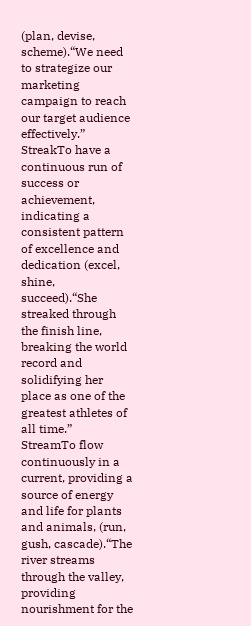(plan, devise, scheme).“We need to strategize our marketing campaign to reach our target audience effectively.”
StreakTo have a continuous run of success or achievement, indicating a consistent pattern of excellence and dedication (excel, shine, succeed).“She streaked through the finish line, breaking the world record and solidifying her place as one of the greatest athletes of all time.”
StreamTo flow continuously in a current, providing a source of energy and life for plants and animals, (run, gush, cascade).“The river streams through the valley, providing nourishment for the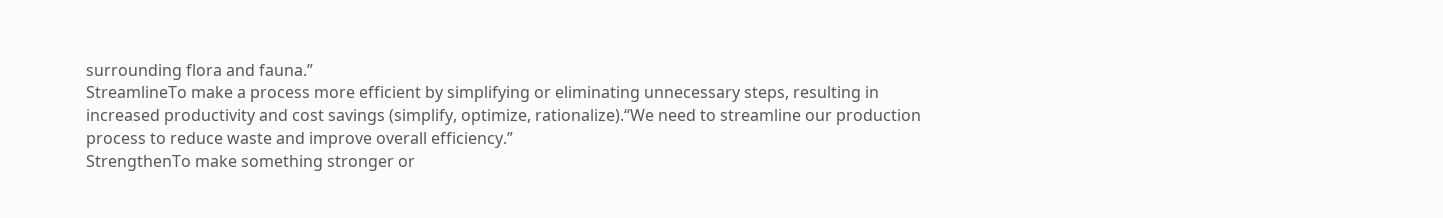surrounding flora and fauna.”
StreamlineTo make a process more efficient by simplifying or eliminating unnecessary steps, resulting in increased productivity and cost savings (simplify, optimize, rationalize).“We need to streamline our production process to reduce waste and improve overall efficiency.”
StrengthenTo make something stronger or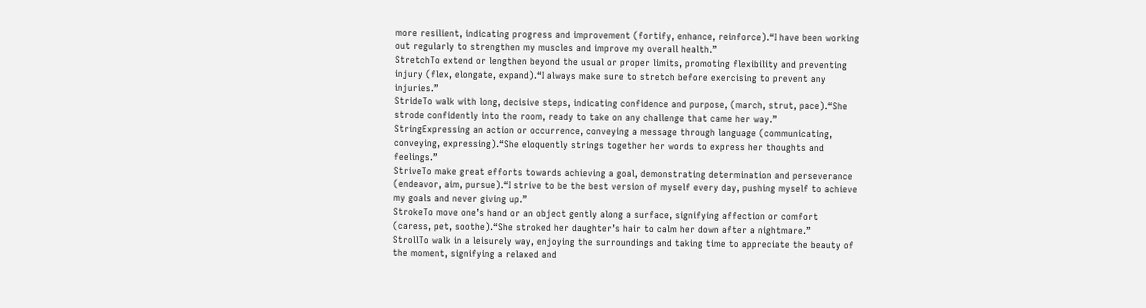more resilient, indicating progress and improvement (fortify, enhance, reinforce).“I have been working out regularly to strengthen my muscles and improve my overall health.”
StretchTo extend or lengthen beyond the usual or proper limits, promoting flexibility and preventing injury (flex, elongate, expand).“I always make sure to stretch before exercising to prevent any injuries.”
StrideTo walk with long, decisive steps, indicating confidence and purpose, (march, strut, pace).“She strode confidently into the room, ready to take on any challenge that came her way.”
StringExpressing an action or occurrence, conveying a message through language (communicating, conveying, expressing).“She eloquently strings together her words to express her thoughts and feelings.”
StriveTo make great efforts towards achieving a goal, demonstrating determination and perseverance (endeavor, aim, pursue).“I strive to be the best version of myself every day, pushing myself to achieve my goals and never giving up.”
StrokeTo move one’s hand or an object gently along a surface, signifying affection or comfort (caress, pet, soothe).“She stroked her daughter’s hair to calm her down after a nightmare.”
StrollTo walk in a leisurely way, enjoying the surroundings and taking time to appreciate the beauty of the moment, signifying a relaxed and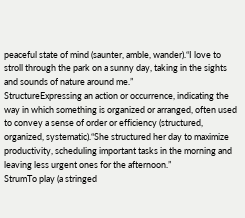peaceful state of mind (saunter, amble, wander).“I love to stroll through the park on a sunny day, taking in the sights and sounds of nature around me.”
StructureExpressing an action or occurrence, indicating the way in which something is organized or arranged, often used to convey a sense of order or efficiency (structured, organized, systematic).“She structured her day to maximize productivity, scheduling important tasks in the morning and leaving less urgent ones for the afternoon.”
StrumTo play (a stringed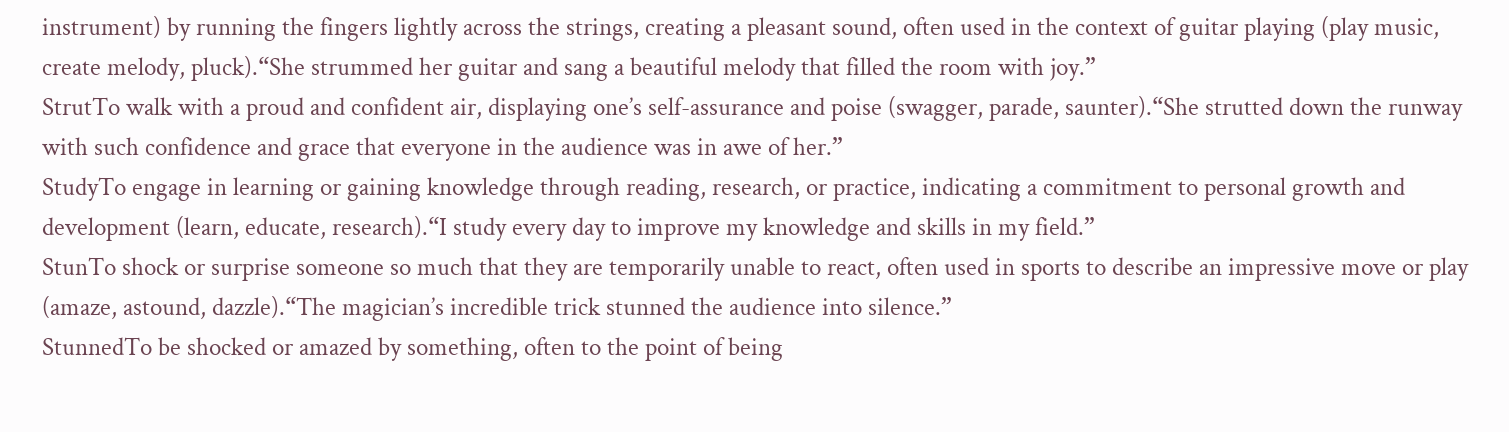instrument) by running the fingers lightly across the strings, creating a pleasant sound, often used in the context of guitar playing (play music, create melody, pluck).“She strummed her guitar and sang a beautiful melody that filled the room with joy.”
StrutTo walk with a proud and confident air, displaying one’s self-assurance and poise (swagger, parade, saunter).“She strutted down the runway with such confidence and grace that everyone in the audience was in awe of her.”
StudyTo engage in learning or gaining knowledge through reading, research, or practice, indicating a commitment to personal growth and development (learn, educate, research).“I study every day to improve my knowledge and skills in my field.”
StunTo shock or surprise someone so much that they are temporarily unable to react, often used in sports to describe an impressive move or play (amaze, astound, dazzle).“The magician’s incredible trick stunned the audience into silence.”
StunnedTo be shocked or amazed by something, often to the point of being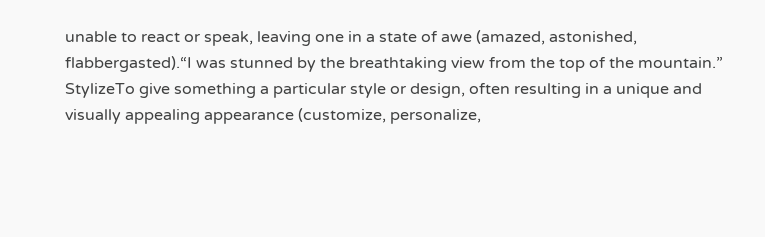unable to react or speak, leaving one in a state of awe (amazed, astonished, flabbergasted).“I was stunned by the breathtaking view from the top of the mountain.”
StylizeTo give something a particular style or design, often resulting in a unique and visually appealing appearance (customize, personalize,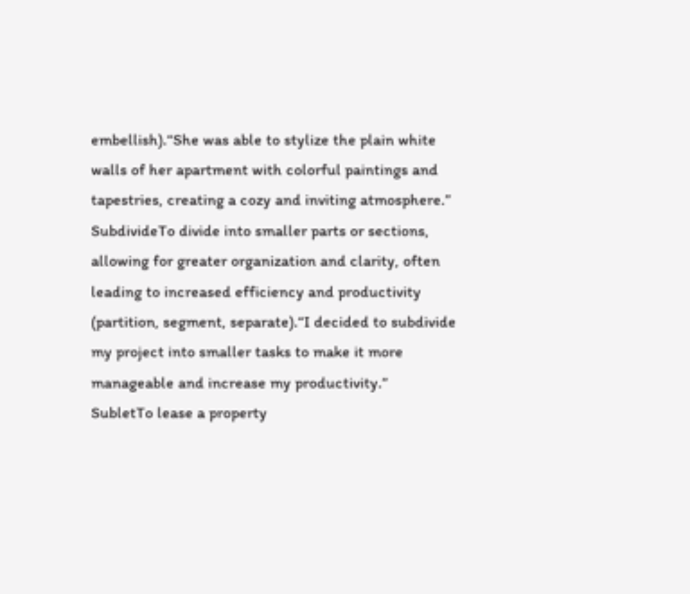embellish).“She was able to stylize the plain white walls of her apartment with colorful paintings and tapestries, creating a cozy and inviting atmosphere.”
SubdivideTo divide into smaller parts or sections, allowing for greater organization and clarity, often leading to increased efficiency and productivity (partition, segment, separate).“I decided to subdivide my project into smaller tasks to make it more manageable and increase my productivity.”
SubletTo lease a property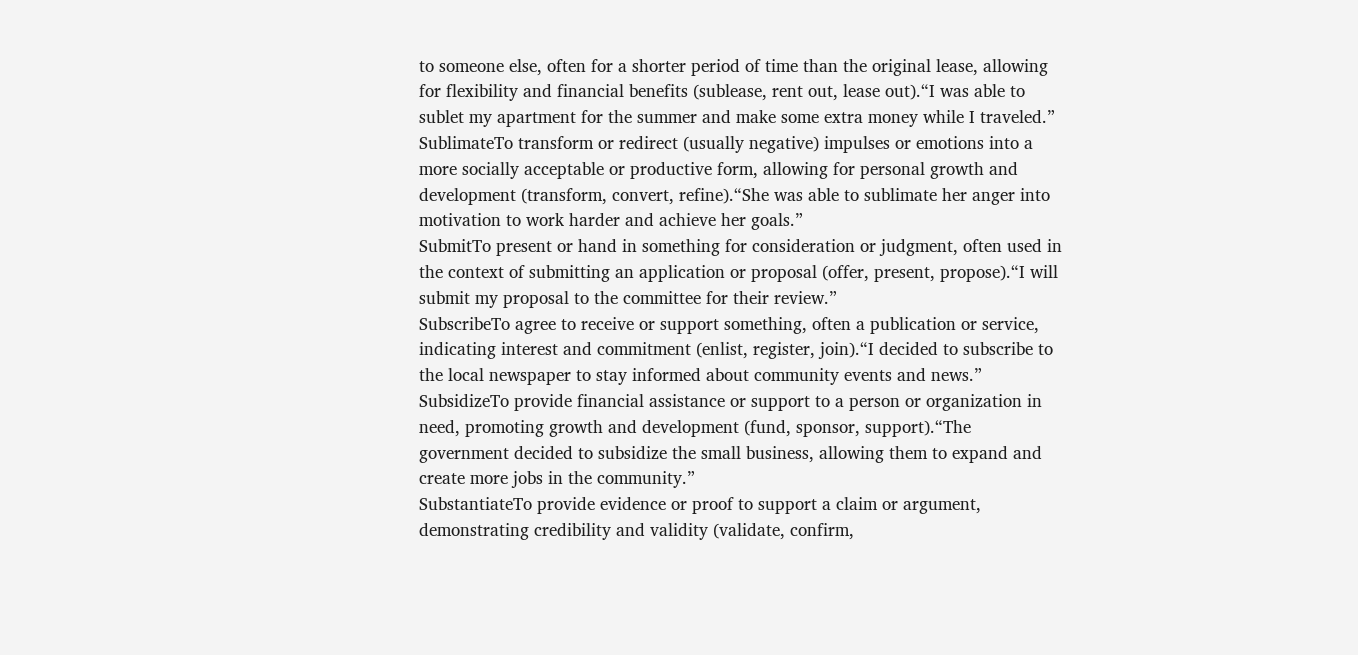to someone else, often for a shorter period of time than the original lease, allowing for flexibility and financial benefits (sublease, rent out, lease out).“I was able to sublet my apartment for the summer and make some extra money while I traveled.”
SublimateTo transform or redirect (usually negative) impulses or emotions into a more socially acceptable or productive form, allowing for personal growth and development (transform, convert, refine).“She was able to sublimate her anger into motivation to work harder and achieve her goals.”
SubmitTo present or hand in something for consideration or judgment, often used in the context of submitting an application or proposal (offer, present, propose).“I will submit my proposal to the committee for their review.”
SubscribeTo agree to receive or support something, often a publication or service, indicating interest and commitment (enlist, register, join).“I decided to subscribe to the local newspaper to stay informed about community events and news.”
SubsidizeTo provide financial assistance or support to a person or organization in need, promoting growth and development (fund, sponsor, support).“The government decided to subsidize the small business, allowing them to expand and create more jobs in the community.”
SubstantiateTo provide evidence or proof to support a claim or argument, demonstrating credibility and validity (validate, confirm,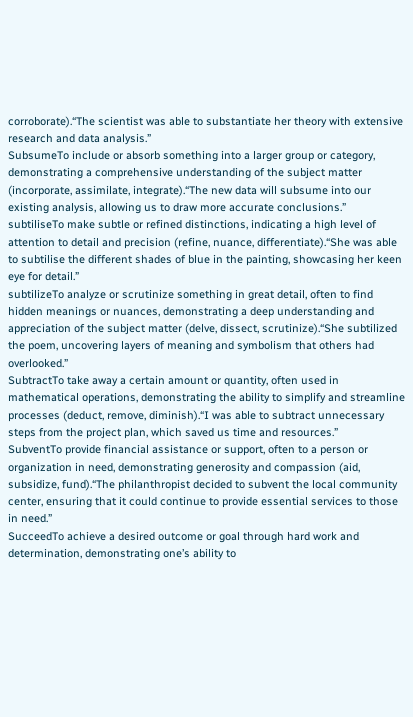corroborate).“The scientist was able to substantiate her theory with extensive research and data analysis.”
SubsumeTo include or absorb something into a larger group or category, demonstrating a comprehensive understanding of the subject matter (incorporate, assimilate, integrate).“The new data will subsume into our existing analysis, allowing us to draw more accurate conclusions.”
subtiliseTo make subtle or refined distinctions, indicating a high level of attention to detail and precision (refine, nuance, differentiate).“She was able to subtilise the different shades of blue in the painting, showcasing her keen eye for detail.”
subtilizeTo analyze or scrutinize something in great detail, often to find hidden meanings or nuances, demonstrating a deep understanding and appreciation of the subject matter (delve, dissect, scrutinize).“She subtilized the poem, uncovering layers of meaning and symbolism that others had overlooked.”
SubtractTo take away a certain amount or quantity, often used in mathematical operations, demonstrating the ability to simplify and streamline processes (deduct, remove, diminish).“I was able to subtract unnecessary steps from the project plan, which saved us time and resources.”
SubventTo provide financial assistance or support, often to a person or organization in need, demonstrating generosity and compassion (aid, subsidize, fund).“The philanthropist decided to subvent the local community center, ensuring that it could continue to provide essential services to those in need.”
SucceedTo achieve a desired outcome or goal through hard work and determination, demonstrating one’s ability to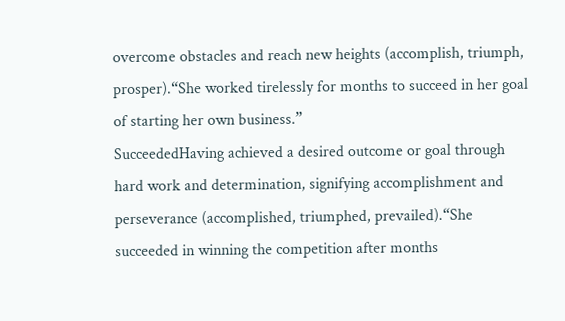overcome obstacles and reach new heights (accomplish, triumph, prosper).“She worked tirelessly for months to succeed in her goal of starting her own business.”
SucceededHaving achieved a desired outcome or goal through hard work and determination, signifying accomplishment and perseverance (accomplished, triumphed, prevailed).“She succeeded in winning the competition after months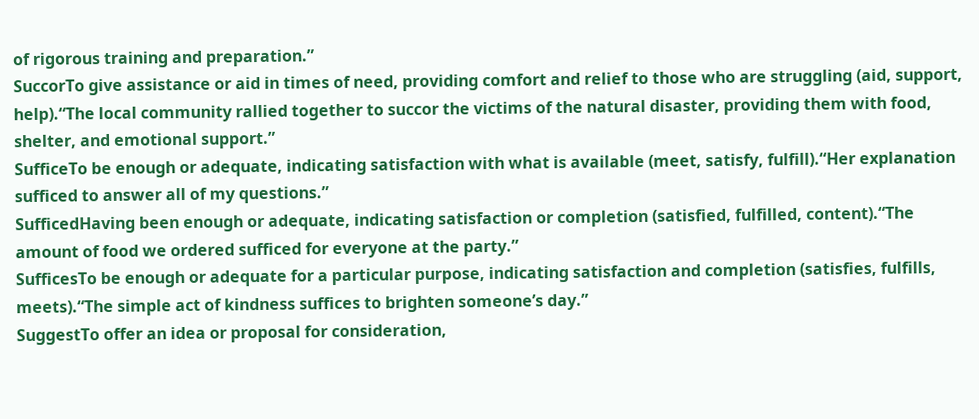of rigorous training and preparation.”
SuccorTo give assistance or aid in times of need, providing comfort and relief to those who are struggling (aid, support, help).“The local community rallied together to succor the victims of the natural disaster, providing them with food, shelter, and emotional support.”
SufficeTo be enough or adequate, indicating satisfaction with what is available (meet, satisfy, fulfill).“Her explanation sufficed to answer all of my questions.”
SufficedHaving been enough or adequate, indicating satisfaction or completion (satisfied, fulfilled, content).“The amount of food we ordered sufficed for everyone at the party.”
SufficesTo be enough or adequate for a particular purpose, indicating satisfaction and completion (satisfies, fulfills, meets).“The simple act of kindness suffices to brighten someone’s day.”
SuggestTo offer an idea or proposal for consideration,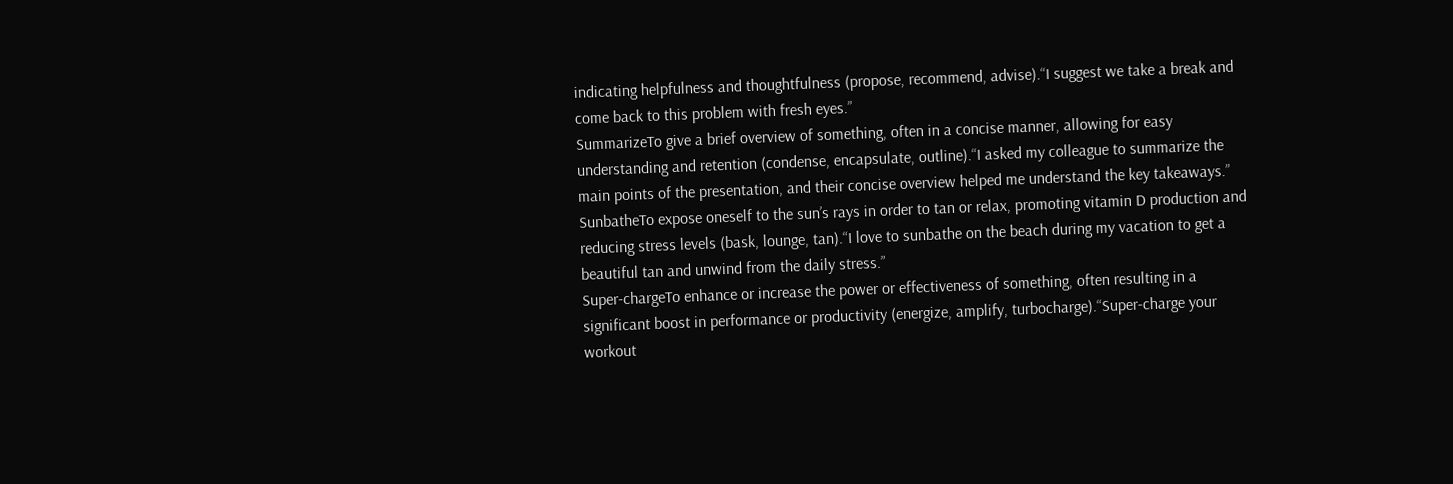indicating helpfulness and thoughtfulness (propose, recommend, advise).“I suggest we take a break and come back to this problem with fresh eyes.”
SummarizeTo give a brief overview of something, often in a concise manner, allowing for easy understanding and retention (condense, encapsulate, outline).“I asked my colleague to summarize the main points of the presentation, and their concise overview helped me understand the key takeaways.”
SunbatheTo expose oneself to the sun’s rays in order to tan or relax, promoting vitamin D production and reducing stress levels (bask, lounge, tan).“I love to sunbathe on the beach during my vacation to get a beautiful tan and unwind from the daily stress.”
Super-chargeTo enhance or increase the power or effectiveness of something, often resulting in a significant boost in performance or productivity (energize, amplify, turbocharge).“Super-charge your workout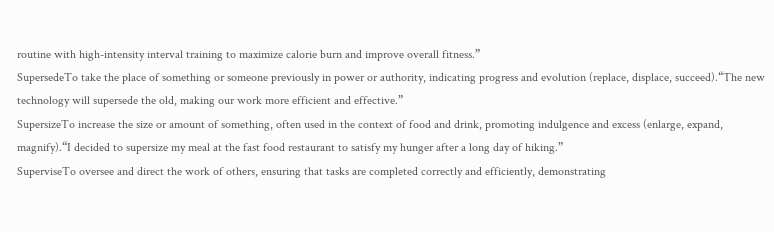routine with high-intensity interval training to maximize calorie burn and improve overall fitness.”
SupersedeTo take the place of something or someone previously in power or authority, indicating progress and evolution (replace, displace, succeed).“The new technology will supersede the old, making our work more efficient and effective.”
SupersizeTo increase the size or amount of something, often used in the context of food and drink, promoting indulgence and excess (enlarge, expand, magnify).“I decided to supersize my meal at the fast food restaurant to satisfy my hunger after a long day of hiking.”
SuperviseTo oversee and direct the work of others, ensuring that tasks are completed correctly and efficiently, demonstrating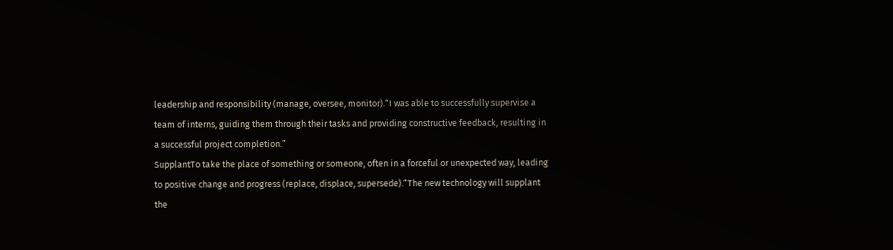leadership and responsibility (manage, oversee, monitor).“I was able to successfully supervise a team of interns, guiding them through their tasks and providing constructive feedback, resulting in a successful project completion.”
SupplantTo take the place of something or someone, often in a forceful or unexpected way, leading to positive change and progress (replace, displace, supersede).“The new technology will supplant the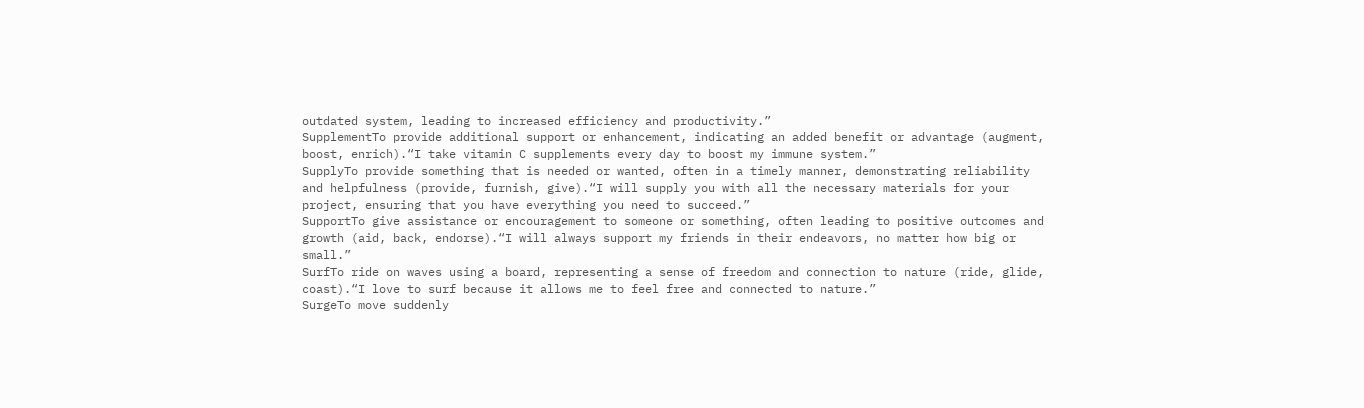outdated system, leading to increased efficiency and productivity.”
SupplementTo provide additional support or enhancement, indicating an added benefit or advantage (augment, boost, enrich).“I take vitamin C supplements every day to boost my immune system.”
SupplyTo provide something that is needed or wanted, often in a timely manner, demonstrating reliability and helpfulness (provide, furnish, give).“I will supply you with all the necessary materials for your project, ensuring that you have everything you need to succeed.”
SupportTo give assistance or encouragement to someone or something, often leading to positive outcomes and growth (aid, back, endorse).“I will always support my friends in their endeavors, no matter how big or small.”
SurfTo ride on waves using a board, representing a sense of freedom and connection to nature (ride, glide, coast).“I love to surf because it allows me to feel free and connected to nature.”
SurgeTo move suddenly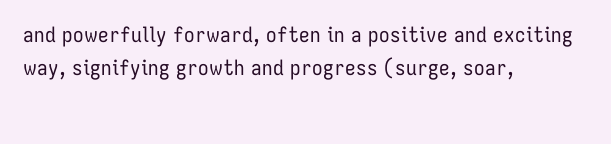and powerfully forward, often in a positive and exciting way, signifying growth and progress (surge, soar,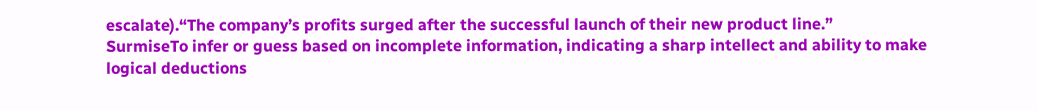escalate).“The company’s profits surged after the successful launch of their new product line.”
SurmiseTo infer or guess based on incomplete information, indicating a sharp intellect and ability to make logical deductions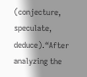(conjecture, speculate, deduce).“After analyzing the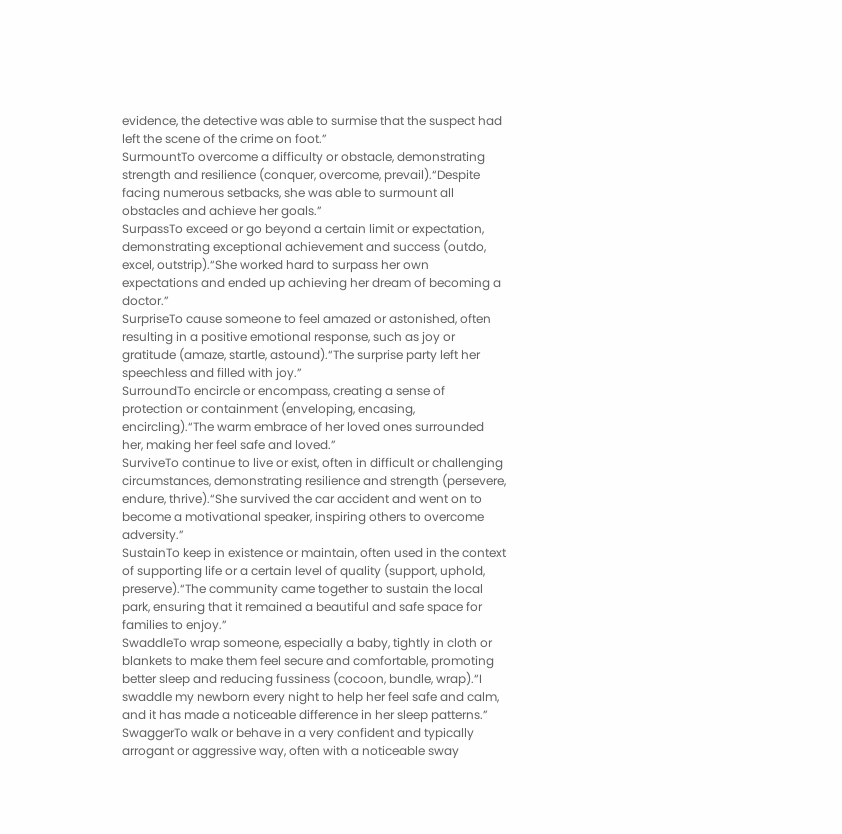evidence, the detective was able to surmise that the suspect had left the scene of the crime on foot.”
SurmountTo overcome a difficulty or obstacle, demonstrating strength and resilience (conquer, overcome, prevail).“Despite facing numerous setbacks, she was able to surmount all obstacles and achieve her goals.”
SurpassTo exceed or go beyond a certain limit or expectation, demonstrating exceptional achievement and success (outdo, excel, outstrip).“She worked hard to surpass her own expectations and ended up achieving her dream of becoming a doctor.”
SurpriseTo cause someone to feel amazed or astonished, often resulting in a positive emotional response, such as joy or gratitude (amaze, startle, astound).“The surprise party left her speechless and filled with joy.”
SurroundTo encircle or encompass, creating a sense of protection or containment (enveloping, encasing, encircling).“The warm embrace of her loved ones surrounded her, making her feel safe and loved.”
SurviveTo continue to live or exist, often in difficult or challenging circumstances, demonstrating resilience and strength (persevere, endure, thrive).“She survived the car accident and went on to become a motivational speaker, inspiring others to overcome adversity.”
SustainTo keep in existence or maintain, often used in the context of supporting life or a certain level of quality (support, uphold, preserve).“The community came together to sustain the local park, ensuring that it remained a beautiful and safe space for families to enjoy.”
SwaddleTo wrap someone, especially a baby, tightly in cloth or blankets to make them feel secure and comfortable, promoting better sleep and reducing fussiness (cocoon, bundle, wrap).“I swaddle my newborn every night to help her feel safe and calm, and it has made a noticeable difference in her sleep patterns.”
SwaggerTo walk or behave in a very confident and typically arrogant or aggressive way, often with a noticeable sway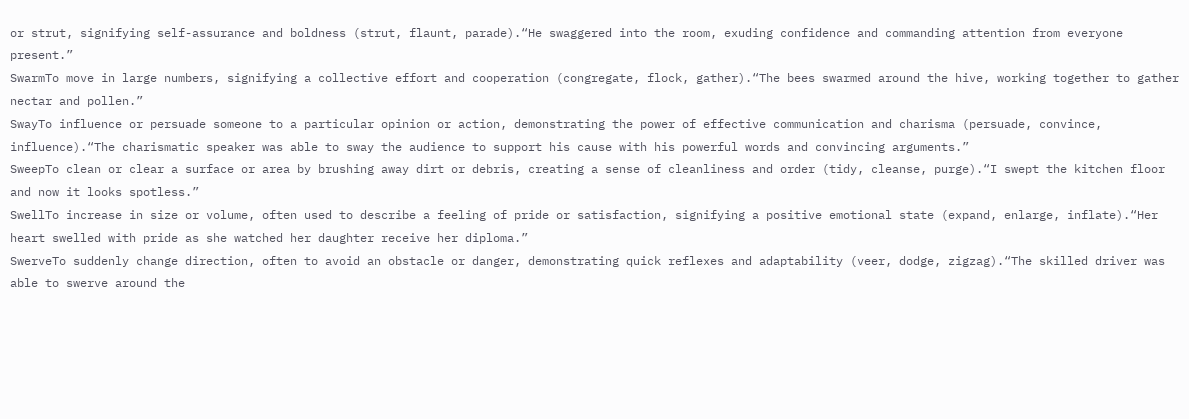or strut, signifying self-assurance and boldness (strut, flaunt, parade).“He swaggered into the room, exuding confidence and commanding attention from everyone present.”
SwarmTo move in large numbers, signifying a collective effort and cooperation (congregate, flock, gather).“The bees swarmed around the hive, working together to gather nectar and pollen.”
SwayTo influence or persuade someone to a particular opinion or action, demonstrating the power of effective communication and charisma (persuade, convince, influence).“The charismatic speaker was able to sway the audience to support his cause with his powerful words and convincing arguments.”
SweepTo clean or clear a surface or area by brushing away dirt or debris, creating a sense of cleanliness and order (tidy, cleanse, purge).“I swept the kitchen floor and now it looks spotless.”
SwellTo increase in size or volume, often used to describe a feeling of pride or satisfaction, signifying a positive emotional state (expand, enlarge, inflate).“Her heart swelled with pride as she watched her daughter receive her diploma.”
SwerveTo suddenly change direction, often to avoid an obstacle or danger, demonstrating quick reflexes and adaptability (veer, dodge, zigzag).“The skilled driver was able to swerve around the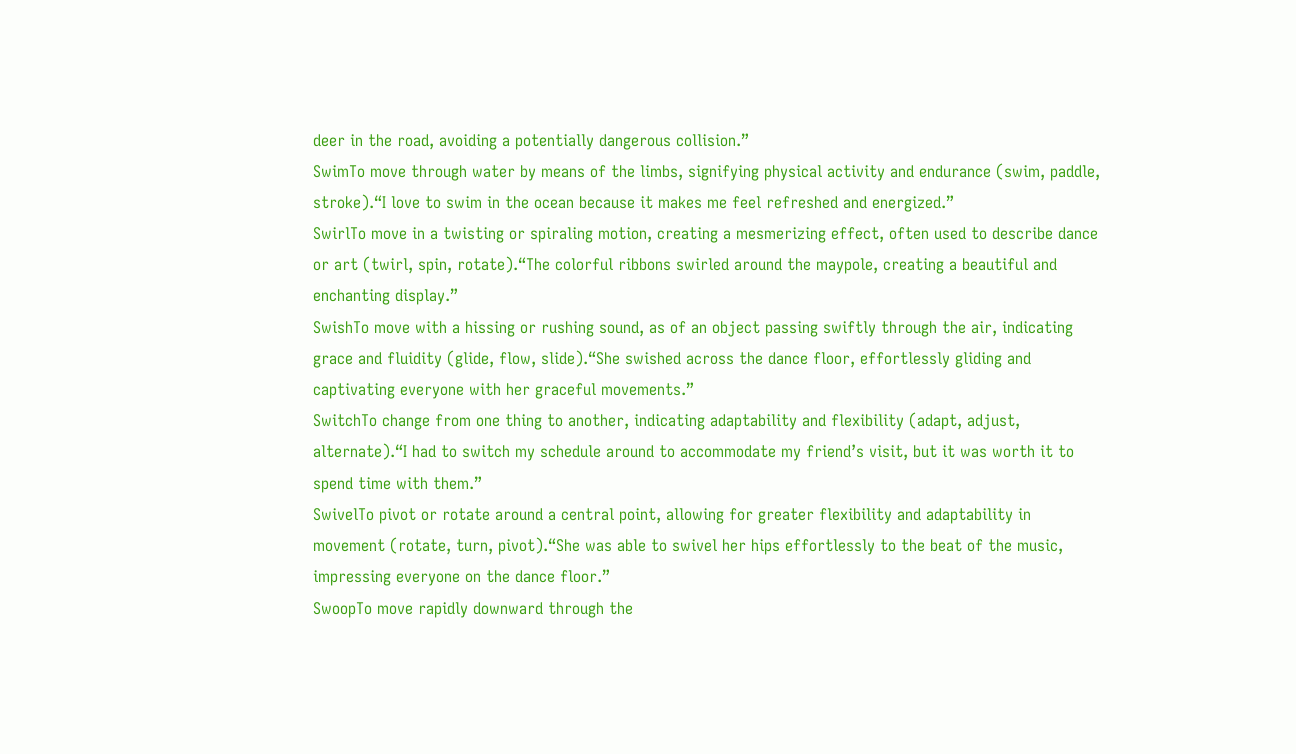deer in the road, avoiding a potentially dangerous collision.”
SwimTo move through water by means of the limbs, signifying physical activity and endurance (swim, paddle, stroke).“I love to swim in the ocean because it makes me feel refreshed and energized.”
SwirlTo move in a twisting or spiraling motion, creating a mesmerizing effect, often used to describe dance or art (twirl, spin, rotate).“The colorful ribbons swirled around the maypole, creating a beautiful and enchanting display.”
SwishTo move with a hissing or rushing sound, as of an object passing swiftly through the air, indicating grace and fluidity (glide, flow, slide).“She swished across the dance floor, effortlessly gliding and captivating everyone with her graceful movements.”
SwitchTo change from one thing to another, indicating adaptability and flexibility (adapt, adjust, alternate).“I had to switch my schedule around to accommodate my friend’s visit, but it was worth it to spend time with them.”
SwivelTo pivot or rotate around a central point, allowing for greater flexibility and adaptability in movement (rotate, turn, pivot).“She was able to swivel her hips effortlessly to the beat of the music, impressing everyone on the dance floor.”
SwoopTo move rapidly downward through the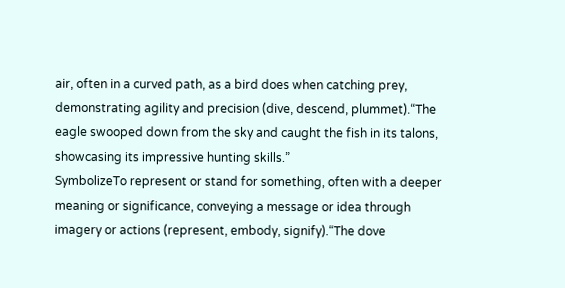air, often in a curved path, as a bird does when catching prey, demonstrating agility and precision (dive, descend, plummet).“The eagle swooped down from the sky and caught the fish in its talons, showcasing its impressive hunting skills.”
SymbolizeTo represent or stand for something, often with a deeper meaning or significance, conveying a message or idea through imagery or actions (represent, embody, signify).“The dove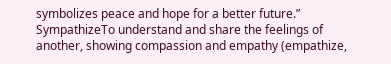symbolizes peace and hope for a better future.”
SympathizeTo understand and share the feelings of another, showing compassion and empathy (empathize,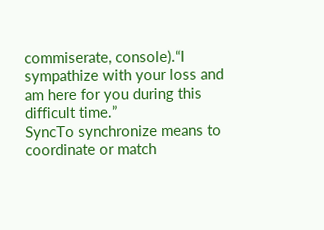commiserate, console).“I sympathize with your loss and am here for you during this difficult time.”
SyncTo synchronize means to coordinate or match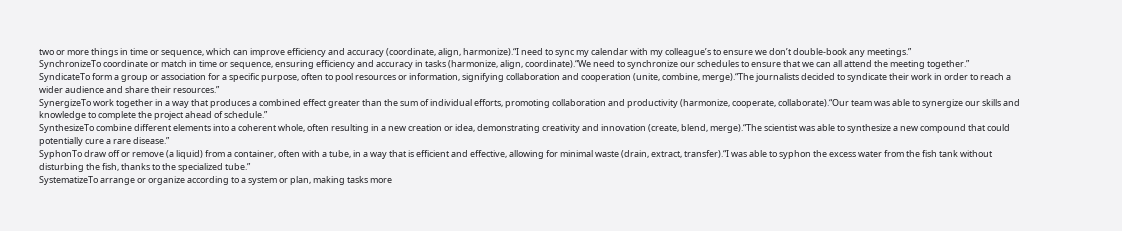two or more things in time or sequence, which can improve efficiency and accuracy (coordinate, align, harmonize).“I need to sync my calendar with my colleague’s to ensure we don’t double-book any meetings.”
SynchronizeTo coordinate or match in time or sequence, ensuring efficiency and accuracy in tasks (harmonize, align, coordinate).“We need to synchronize our schedules to ensure that we can all attend the meeting together.”
SyndicateTo form a group or association for a specific purpose, often to pool resources or information, signifying collaboration and cooperation (unite, combine, merge).“The journalists decided to syndicate their work in order to reach a wider audience and share their resources.”
SynergizeTo work together in a way that produces a combined effect greater than the sum of individual efforts, promoting collaboration and productivity (harmonize, cooperate, collaborate).“Our team was able to synergize our skills and knowledge to complete the project ahead of schedule.”
SynthesizeTo combine different elements into a coherent whole, often resulting in a new creation or idea, demonstrating creativity and innovation (create, blend, merge).“The scientist was able to synthesize a new compound that could potentially cure a rare disease.”
SyphonTo draw off or remove (a liquid) from a container, often with a tube, in a way that is efficient and effective, allowing for minimal waste (drain, extract, transfer).“I was able to syphon the excess water from the fish tank without disturbing the fish, thanks to the specialized tube.”
SystematizeTo arrange or organize according to a system or plan, making tasks more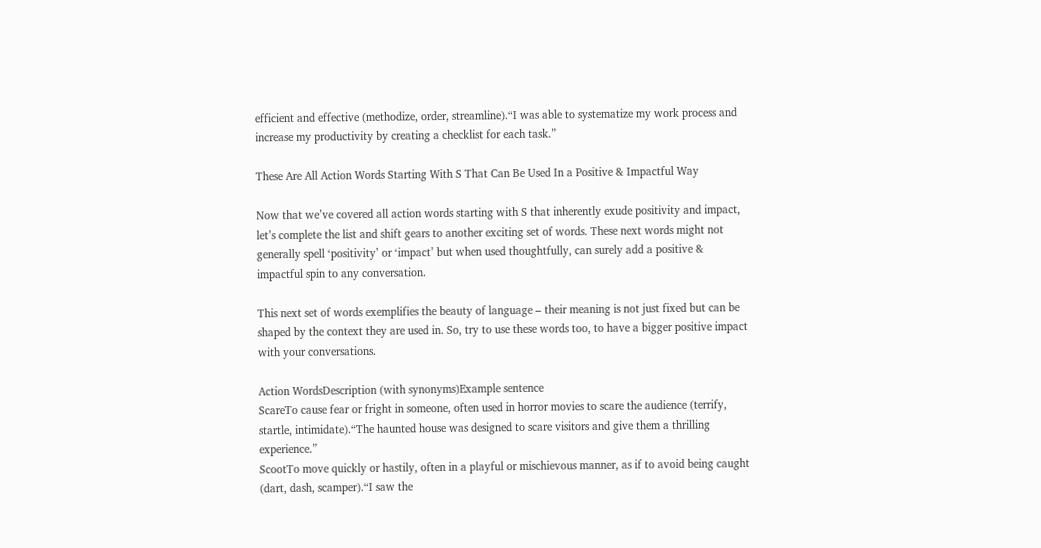efficient and effective (methodize, order, streamline).“I was able to systematize my work process and increase my productivity by creating a checklist for each task.”

These Are All Action Words Starting With S That Can Be Used In a Positive & Impactful Way

Now that we’ve covered all action words starting with S that inherently exude positivity and impact, let’s complete the list and shift gears to another exciting set of words. These next words might not generally spell ‘positivity’ or ‘impact’ but when used thoughtfully, can surely add a positive & impactful spin to any conversation.

This next set of words exemplifies the beauty of language – their meaning is not just fixed but can be shaped by the context they are used in. So, try to use these words too, to have a bigger positive impact with your conversations.

Action WordsDescription (with synonyms)Example sentence
ScareTo cause fear or fright in someone, often used in horror movies to scare the audience (terrify, startle, intimidate).“The haunted house was designed to scare visitors and give them a thrilling experience.”
ScootTo move quickly or hastily, often in a playful or mischievous manner, as if to avoid being caught (dart, dash, scamper).“I saw the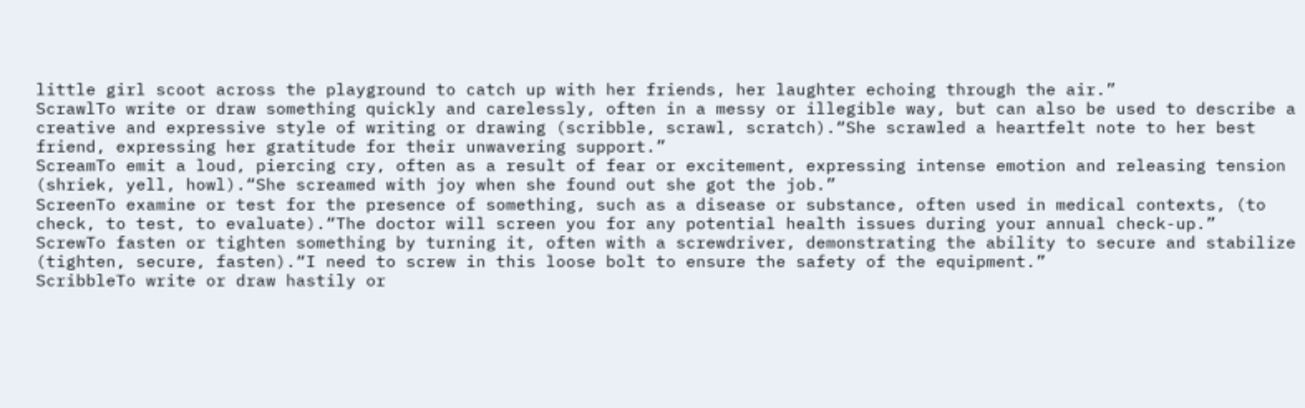little girl scoot across the playground to catch up with her friends, her laughter echoing through the air.”
ScrawlTo write or draw something quickly and carelessly, often in a messy or illegible way, but can also be used to describe a creative and expressive style of writing or drawing (scribble, scrawl, scratch).“She scrawled a heartfelt note to her best friend, expressing her gratitude for their unwavering support.”
ScreamTo emit a loud, piercing cry, often as a result of fear or excitement, expressing intense emotion and releasing tension (shriek, yell, howl).“She screamed with joy when she found out she got the job.”
ScreenTo examine or test for the presence of something, such as a disease or substance, often used in medical contexts, (to check, to test, to evaluate).“The doctor will screen you for any potential health issues during your annual check-up.”
ScrewTo fasten or tighten something by turning it, often with a screwdriver, demonstrating the ability to secure and stabilize (tighten, secure, fasten).“I need to screw in this loose bolt to ensure the safety of the equipment.”
ScribbleTo write or draw hastily or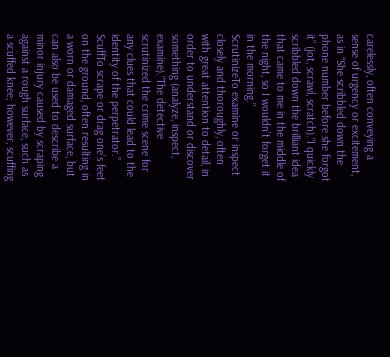carelessly, often conveying a sense of urgency or excitement, as in “She scribbled down the phone number before she forgot it” (jot, scrawl, scratch).“I quickly scribbled down the brilliant idea that came to me in the middle of the night, so I wouldn’t forget it in the morning.”
ScrutinizeTo examine or inspect closely and thoroughly, often with great attention to detail, in order to understand or discover something (analyze, inspect, examine).“The detective scrutinized the crime scene for any clues that could lead to the identity of the perpetrator.”
ScuffTo scrape or drag one’s feet on the ground, often resulting in a worn or damaged surface, but can also be used to describe a minor injury caused by scraping against a rough surface, such as a scuffed knee; however, scuffing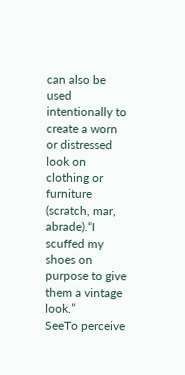can also be used intentionally to create a worn or distressed look on clothing or furniture (scratch, mar, abrade).“I scuffed my shoes on purpose to give them a vintage look.”
SeeTo perceive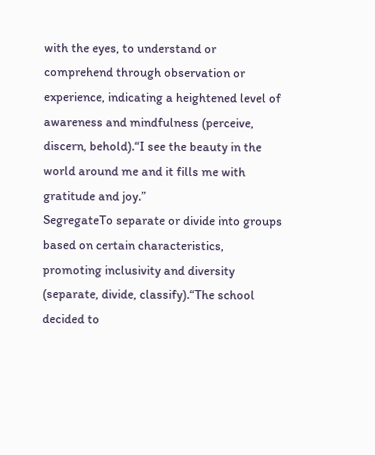with the eyes, to understand or comprehend through observation or experience, indicating a heightened level of awareness and mindfulness (perceive, discern, behold).“I see the beauty in the world around me and it fills me with gratitude and joy.”
SegregateTo separate or divide into groups based on certain characteristics, promoting inclusivity and diversity (separate, divide, classify).“The school decided to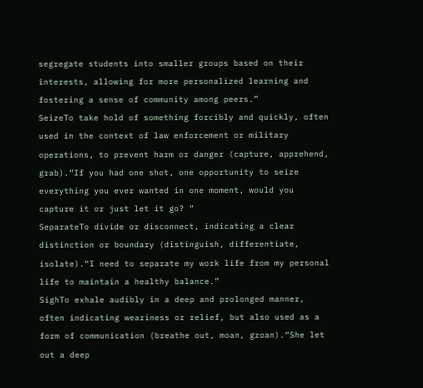segregate students into smaller groups based on their interests, allowing for more personalized learning and fostering a sense of community among peers.”
SeizeTo take hold of something forcibly and quickly, often used in the context of law enforcement or military operations, to prevent harm or danger (capture, apprehend, grab).“If you had one shot, one opportunity to seize everything you ever wanted in one moment, would you capture it or just let it go? “
SeparateTo divide or disconnect, indicating a clear distinction or boundary (distinguish, differentiate, isolate).“I need to separate my work life from my personal life to maintain a healthy balance.”
SighTo exhale audibly in a deep and prolonged manner, often indicating weariness or relief, but also used as a form of communication (breathe out, moan, groan).“She let out a deep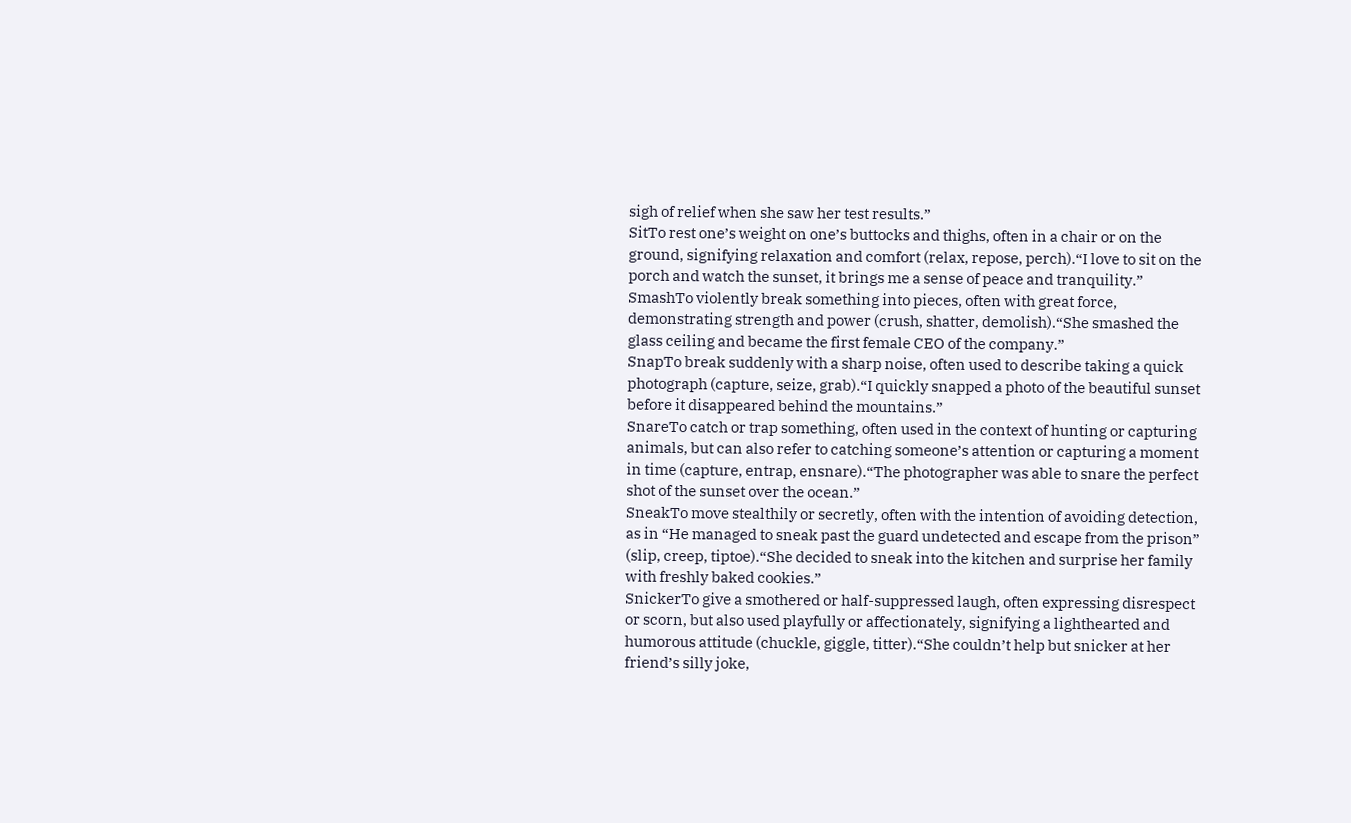sigh of relief when she saw her test results.”
SitTo rest one’s weight on one’s buttocks and thighs, often in a chair or on the ground, signifying relaxation and comfort (relax, repose, perch).“I love to sit on the porch and watch the sunset, it brings me a sense of peace and tranquility.”
SmashTo violently break something into pieces, often with great force, demonstrating strength and power (crush, shatter, demolish).“She smashed the glass ceiling and became the first female CEO of the company.”
SnapTo break suddenly with a sharp noise, often used to describe taking a quick photograph (capture, seize, grab).“I quickly snapped a photo of the beautiful sunset before it disappeared behind the mountains.”
SnareTo catch or trap something, often used in the context of hunting or capturing animals, but can also refer to catching someone’s attention or capturing a moment in time (capture, entrap, ensnare).“The photographer was able to snare the perfect shot of the sunset over the ocean.”
SneakTo move stealthily or secretly, often with the intention of avoiding detection, as in “He managed to sneak past the guard undetected and escape from the prison” (slip, creep, tiptoe).“She decided to sneak into the kitchen and surprise her family with freshly baked cookies.”
SnickerTo give a smothered or half-suppressed laugh, often expressing disrespect or scorn, but also used playfully or affectionately, signifying a lighthearted and humorous attitude (chuckle, giggle, titter).“She couldn’t help but snicker at her friend’s silly joke,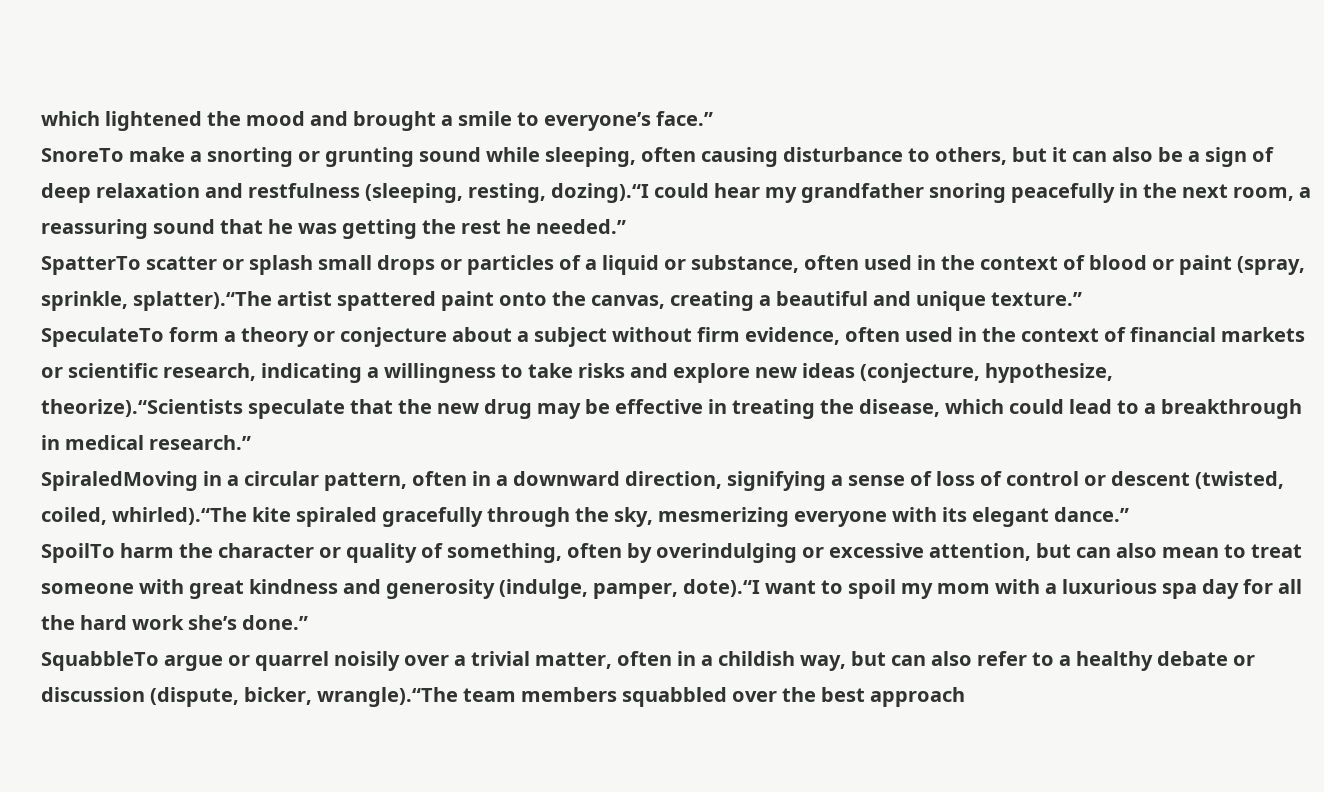which lightened the mood and brought a smile to everyone’s face.”
SnoreTo make a snorting or grunting sound while sleeping, often causing disturbance to others, but it can also be a sign of deep relaxation and restfulness (sleeping, resting, dozing).“I could hear my grandfather snoring peacefully in the next room, a reassuring sound that he was getting the rest he needed.”
SpatterTo scatter or splash small drops or particles of a liquid or substance, often used in the context of blood or paint (spray, sprinkle, splatter).“The artist spattered paint onto the canvas, creating a beautiful and unique texture.”
SpeculateTo form a theory or conjecture about a subject without firm evidence, often used in the context of financial markets or scientific research, indicating a willingness to take risks and explore new ideas (conjecture, hypothesize, theorize).“Scientists speculate that the new drug may be effective in treating the disease, which could lead to a breakthrough in medical research.”
SpiraledMoving in a circular pattern, often in a downward direction, signifying a sense of loss of control or descent (twisted, coiled, whirled).“The kite spiraled gracefully through the sky, mesmerizing everyone with its elegant dance.”
SpoilTo harm the character or quality of something, often by overindulging or excessive attention, but can also mean to treat someone with great kindness and generosity (indulge, pamper, dote).“I want to spoil my mom with a luxurious spa day for all the hard work she’s done.”
SquabbleTo argue or quarrel noisily over a trivial matter, often in a childish way, but can also refer to a healthy debate or discussion (dispute, bicker, wrangle).“The team members squabbled over the best approach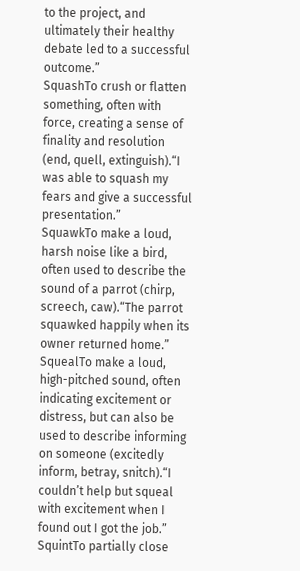to the project, and ultimately their healthy debate led to a successful outcome.”
SquashTo crush or flatten something, often with force, creating a sense of finality and resolution (end, quell, extinguish).“I was able to squash my fears and give a successful presentation.”
SquawkTo make a loud, harsh noise like a bird, often used to describe the sound of a parrot (chirp, screech, caw).“The parrot squawked happily when its owner returned home.”
SquealTo make a loud, high-pitched sound, often indicating excitement or distress, but can also be used to describe informing on someone (excitedly inform, betray, snitch).“I couldn’t help but squeal with excitement when I found out I got the job.”
SquintTo partially close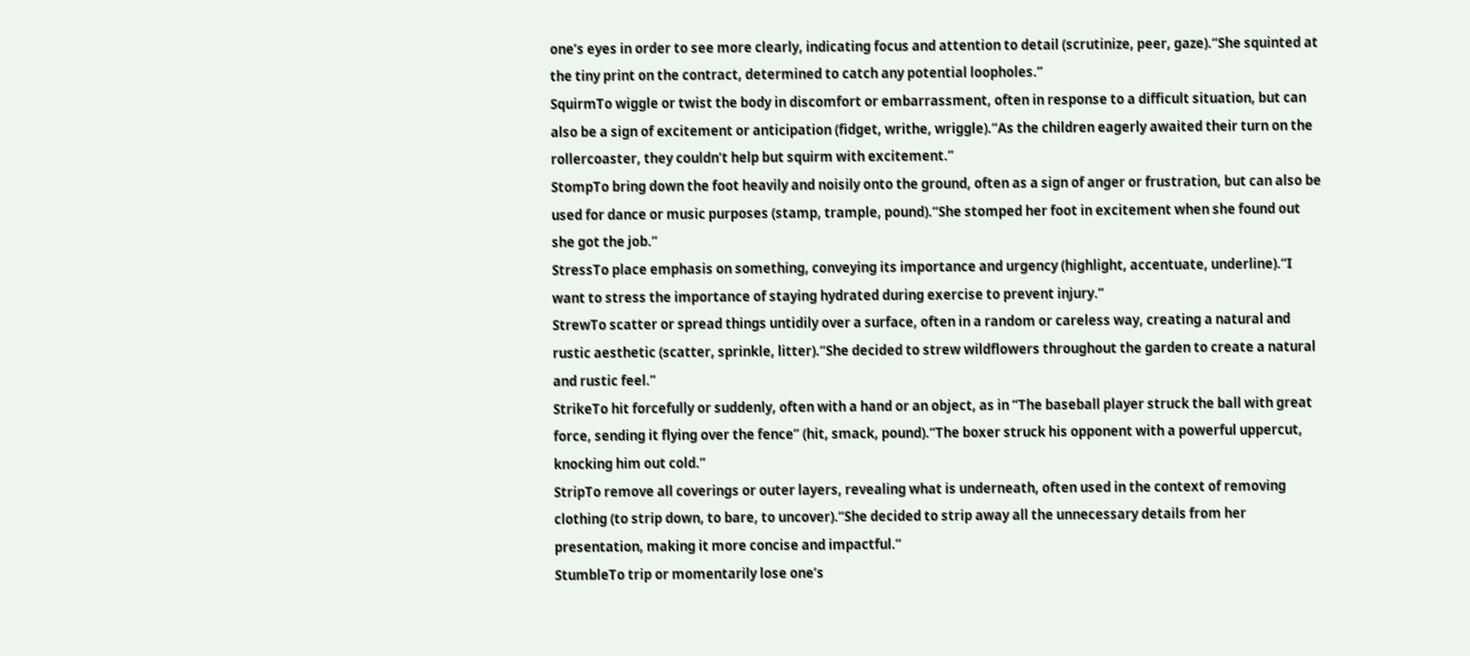one’s eyes in order to see more clearly, indicating focus and attention to detail (scrutinize, peer, gaze).“She squinted at the tiny print on the contract, determined to catch any potential loopholes.”
SquirmTo wiggle or twist the body in discomfort or embarrassment, often in response to a difficult situation, but can also be a sign of excitement or anticipation (fidget, writhe, wriggle).“As the children eagerly awaited their turn on the rollercoaster, they couldn’t help but squirm with excitement.”
StompTo bring down the foot heavily and noisily onto the ground, often as a sign of anger or frustration, but can also be used for dance or music purposes (stamp, trample, pound).“She stomped her foot in excitement when she found out she got the job.”
StressTo place emphasis on something, conveying its importance and urgency (highlight, accentuate, underline).“I want to stress the importance of staying hydrated during exercise to prevent injury.”
StrewTo scatter or spread things untidily over a surface, often in a random or careless way, creating a natural and rustic aesthetic (scatter, sprinkle, litter).“She decided to strew wildflowers throughout the garden to create a natural and rustic feel.”
StrikeTo hit forcefully or suddenly, often with a hand or an object, as in “The baseball player struck the ball with great force, sending it flying over the fence” (hit, smack, pound).“The boxer struck his opponent with a powerful uppercut, knocking him out cold.”
StripTo remove all coverings or outer layers, revealing what is underneath, often used in the context of removing clothing (to strip down, to bare, to uncover).“She decided to strip away all the unnecessary details from her presentation, making it more concise and impactful.”
StumbleTo trip or momentarily lose one’s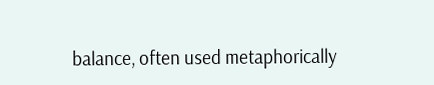balance, often used metaphorically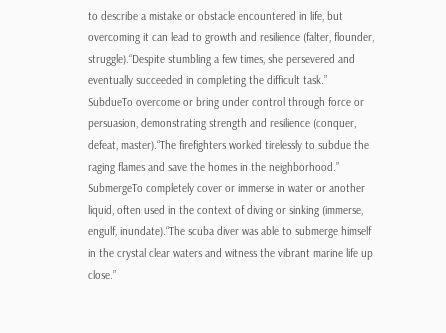to describe a mistake or obstacle encountered in life, but overcoming it can lead to growth and resilience (falter, flounder, struggle).“Despite stumbling a few times, she persevered and eventually succeeded in completing the difficult task.”
SubdueTo overcome or bring under control through force or persuasion, demonstrating strength and resilience (conquer, defeat, master).“The firefighters worked tirelessly to subdue the raging flames and save the homes in the neighborhood.”
SubmergeTo completely cover or immerse in water or another liquid, often used in the context of diving or sinking (immerse, engulf, inundate).“The scuba diver was able to submerge himself in the crystal clear waters and witness the vibrant marine life up close.”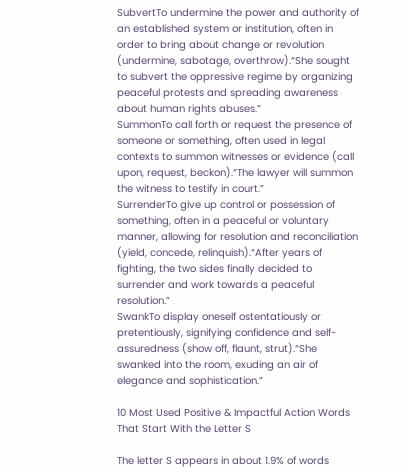SubvertTo undermine the power and authority of an established system or institution, often in order to bring about change or revolution (undermine, sabotage, overthrow).“She sought to subvert the oppressive regime by organizing peaceful protests and spreading awareness about human rights abuses.”
SummonTo call forth or request the presence of someone or something, often used in legal contexts to summon witnesses or evidence (call upon, request, beckon).“The lawyer will summon the witness to testify in court.”
SurrenderTo give up control or possession of something, often in a peaceful or voluntary manner, allowing for resolution and reconciliation (yield, concede, relinquish).“After years of fighting, the two sides finally decided to surrender and work towards a peaceful resolution.”
SwankTo display oneself ostentatiously or pretentiously, signifying confidence and self-assuredness (show off, flaunt, strut).“She swanked into the room, exuding an air of elegance and sophistication.”

10 Most Used Positive & Impactful Action Words That Start With the Letter S

The letter S appears in about 1.9% of words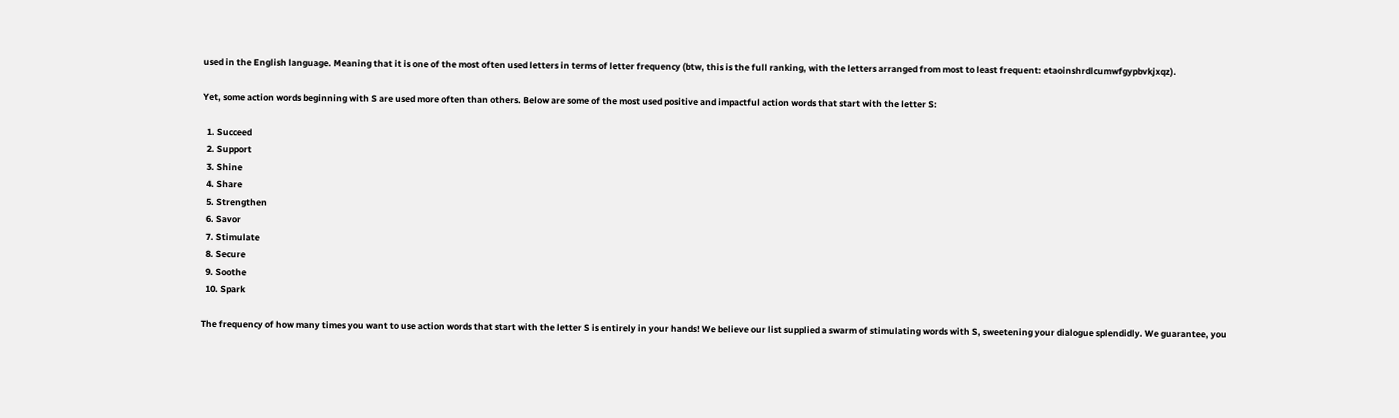used in the English language. Meaning that it is one of the most often used letters in terms of letter frequency (btw, this is the full ranking, with the letters arranged from most to least frequent: etaoinshrdlcumwfgypbvkjxqz).

Yet, some action words beginning with S are used more often than others. Below are some of the most used positive and impactful action words that start with the letter S:

  1. Succeed
  2. Support
  3. Shine
  4. Share
  5. Strengthen
  6. Savor
  7. Stimulate
  8. Secure
  9. Soothe
  10. Spark

The frequency of how many times you want to use action words that start with the letter S is entirely in your hands! We believe our list supplied a swarm of stimulating words with S, sweetening your dialogue splendidly. We guarantee, you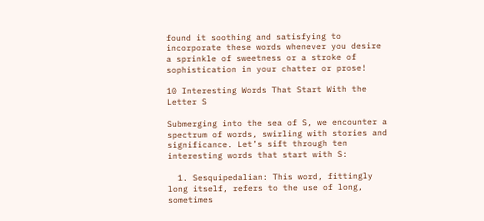found it soothing and satisfying to incorporate these words whenever you desire a sprinkle of sweetness or a stroke of sophistication in your chatter or prose!

10 Interesting Words That Start With the Letter S

Submerging into the sea of S, we encounter a spectrum of words, swirling with stories and significance. Let’s sift through ten interesting words that start with S:

  1. Sesquipedalian: This word, fittingly long itself, refers to the use of long, sometimes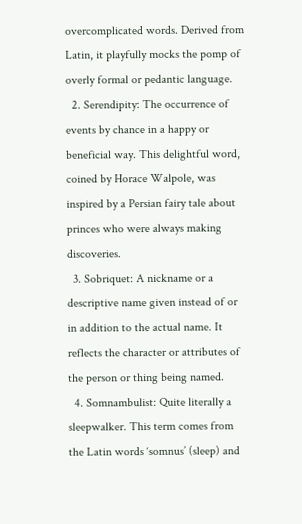overcomplicated words. Derived from Latin, it playfully mocks the pomp of overly formal or pedantic language.
  2. Serendipity: The occurrence of events by chance in a happy or beneficial way. This delightful word, coined by Horace Walpole, was inspired by a Persian fairy tale about princes who were always making discoveries.
  3. Sobriquet: A nickname or a descriptive name given instead of or in addition to the actual name. It reflects the character or attributes of the person or thing being named.
  4. Somnambulist: Quite literally a sleepwalker. This term comes from the Latin words ‘somnus’ (sleep) and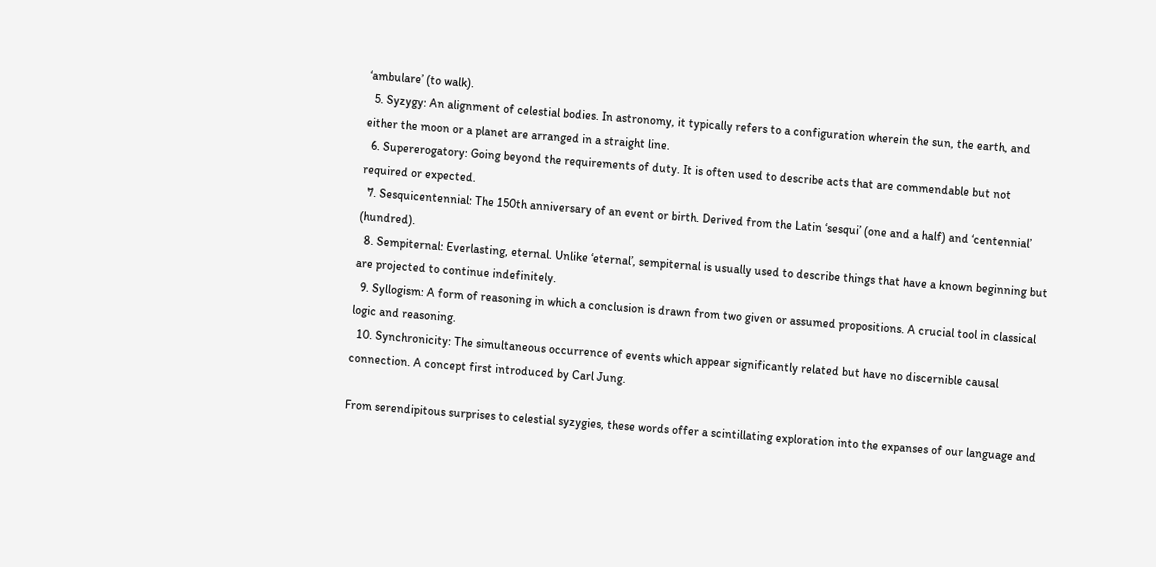‘ambulare’ (to walk).
  5. Syzygy: An alignment of celestial bodies. In astronomy, it typically refers to a configuration wherein the sun, the earth, and either the moon or a planet are arranged in a straight line.
  6. Supererogatory: Going beyond the requirements of duty. It is often used to describe acts that are commendable but not required or expected.
  7. Sesquicentennial: The 150th anniversary of an event or birth. Derived from the Latin ‘sesqui’ (one and a half) and ‘centennial’ (hundred).
  8. Sempiternal: Everlasting, eternal. Unlike ‘eternal’, sempiternal is usually used to describe things that have a known beginning but are projected to continue indefinitely.
  9. Syllogism: A form of reasoning in which a conclusion is drawn from two given or assumed propositions. A crucial tool in classical logic and reasoning.
  10. Synchronicity: The simultaneous occurrence of events which appear significantly related but have no discernible causal connection. A concept first introduced by Carl Jung.

From serendipitous surprises to celestial syzygies, these words offer a scintillating exploration into the expanses of our language and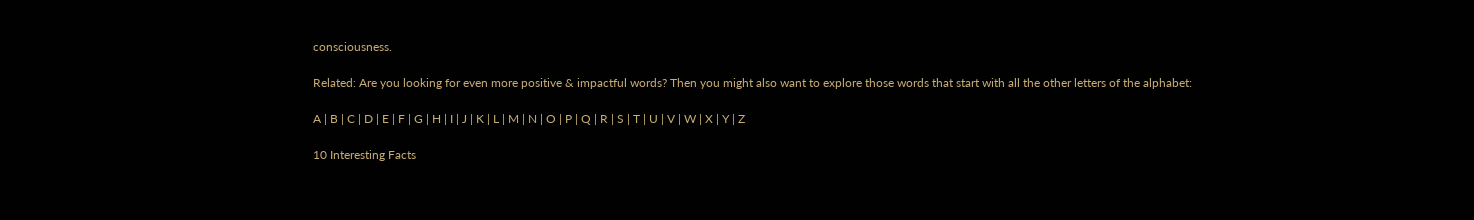consciousness.

Related: Are you looking for even more positive & impactful words? Then you might also want to explore those words that start with all the other letters of the alphabet:

A | B | C | D | E | F | G | H | I | J | K | L | M | N | O | P | Q | R | S | T | U | V | W | X | Y | Z

10 Interesting Facts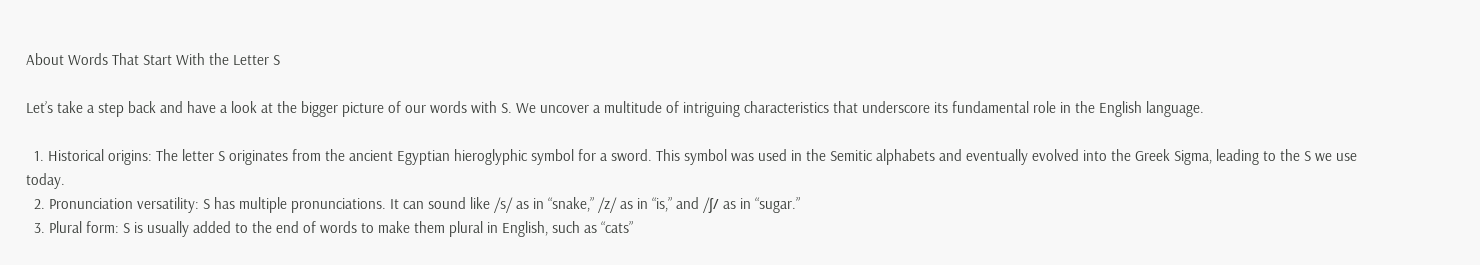About Words That Start With the Letter S

Let’s take a step back and have a look at the bigger picture of our words with S. We uncover a multitude of intriguing characteristics that underscore its fundamental role in the English language.

  1. Historical origins: The letter S originates from the ancient Egyptian hieroglyphic symbol for a sword. This symbol was used in the Semitic alphabets and eventually evolved into the Greek Sigma, leading to the S we use today.
  2. Pronunciation versatility: S has multiple pronunciations. It can sound like /s/ as in “snake,” /z/ as in “is,” and /ʃ/ as in “sugar.”
  3. Plural form: S is usually added to the end of words to make them plural in English, such as “cats”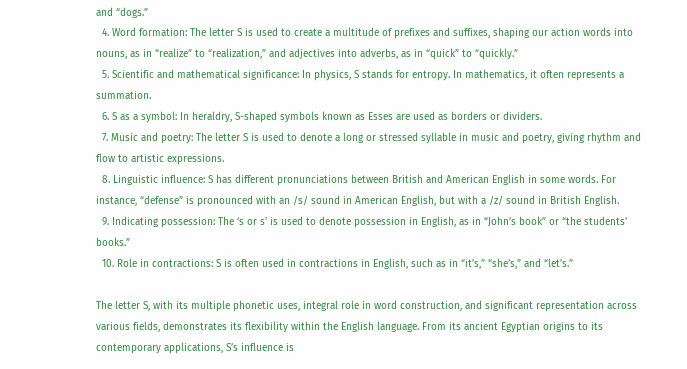and “dogs.”
  4. Word formation: The letter S is used to create a multitude of prefixes and suffixes, shaping our action words into nouns, as in “realize” to “realization,” and adjectives into adverbs, as in “quick” to “quickly.”
  5. Scientific and mathematical significance: In physics, S stands for entropy. In mathematics, it often represents a summation.
  6. S as a symbol: In heraldry, S-shaped symbols known as Esses are used as borders or dividers.
  7. Music and poetry: The letter S is used to denote a long or stressed syllable in music and poetry, giving rhythm and flow to artistic expressions.
  8. Linguistic influence: S has different pronunciations between British and American English in some words. For instance, “defense” is pronounced with an /s/ sound in American English, but with a /z/ sound in British English.
  9. Indicating possession: The ‘s or s’ is used to denote possession in English, as in “John’s book” or “the students’ books.”
  10. Role in contractions: S is often used in contractions in English, such as in “it’s,” “she’s,” and “let’s.”

The letter S, with its multiple phonetic uses, integral role in word construction, and significant representation across various fields, demonstrates its flexibility within the English language. From its ancient Egyptian origins to its contemporary applications, S’s influence is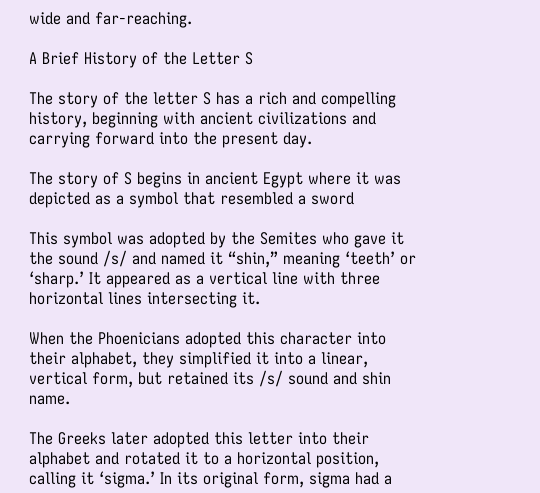wide and far-reaching.

A Brief History of the Letter S

The story of the letter S has a rich and compelling history, beginning with ancient civilizations and carrying forward into the present day.

The story of S begins in ancient Egypt where it was depicted as a symbol that resembled a sword

This symbol was adopted by the Semites who gave it the sound /s/ and named it “shin,” meaning ‘teeth’ or ‘sharp.’ It appeared as a vertical line with three horizontal lines intersecting it.

When the Phoenicians adopted this character into their alphabet, they simplified it into a linear, vertical form, but retained its /s/ sound and shin name.

The Greeks later adopted this letter into their alphabet and rotated it to a horizontal position, calling it ‘sigma.’ In its original form, sigma had a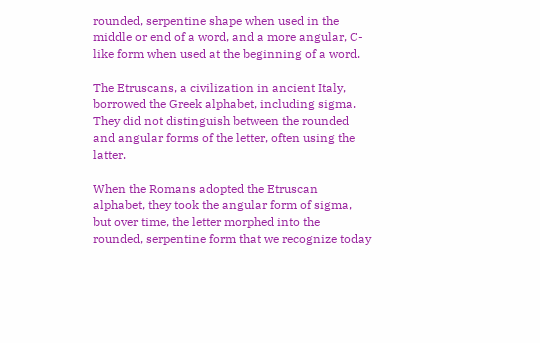rounded, serpentine shape when used in the middle or end of a word, and a more angular, C-like form when used at the beginning of a word.

The Etruscans, a civilization in ancient Italy, borrowed the Greek alphabet, including sigma. They did not distinguish between the rounded and angular forms of the letter, often using the latter.

When the Romans adopted the Etruscan alphabet, they took the angular form of sigma, but over time, the letter morphed into the rounded, serpentine form that we recognize today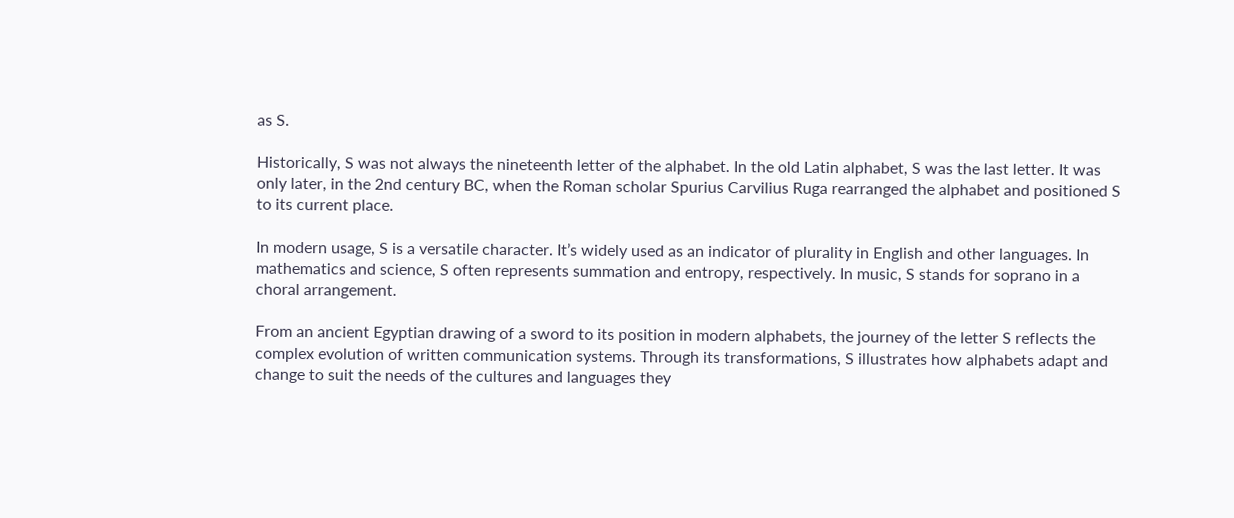as S.

Historically, S was not always the nineteenth letter of the alphabet. In the old Latin alphabet, S was the last letter. It was only later, in the 2nd century BC, when the Roman scholar Spurius Carvilius Ruga rearranged the alphabet and positioned S to its current place.

In modern usage, S is a versatile character. It’s widely used as an indicator of plurality in English and other languages. In mathematics and science, S often represents summation and entropy, respectively. In music, S stands for soprano in a choral arrangement.

From an ancient Egyptian drawing of a sword to its position in modern alphabets, the journey of the letter S reflects the complex evolution of written communication systems. Through its transformations, S illustrates how alphabets adapt and change to suit the needs of the cultures and languages they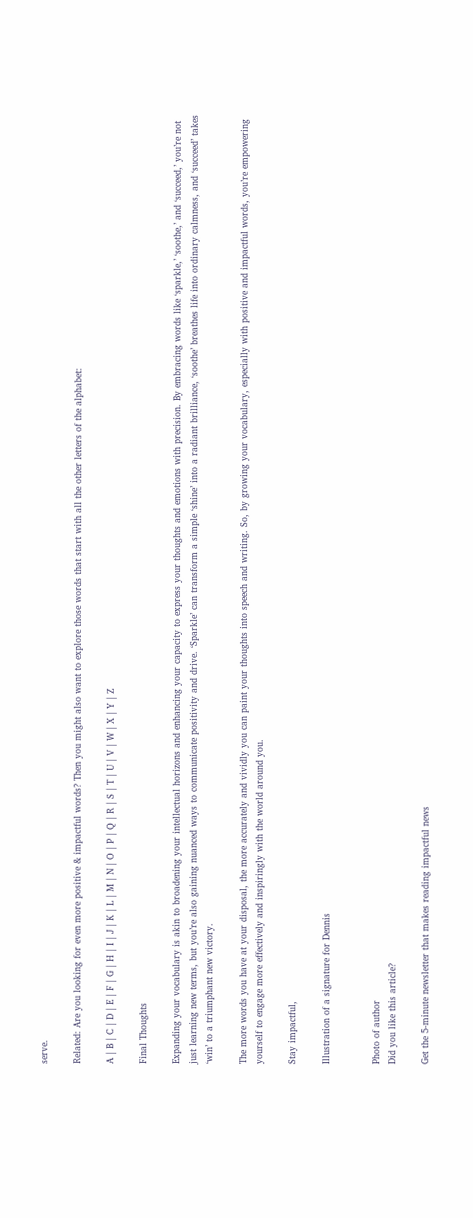serve.

Related: Are you looking for even more positive & impactful words? Then you might also want to explore those words that start with all the other letters of the alphabet:

A | B | C | D | E | F | G | H | I | J | K | L | M | N | O | P | Q | R | S | T | U | V | W | X | Y | Z

Final Thoughts

Expanding your vocabulary is akin to broadening your intellectual horizons and enhancing your capacity to express your thoughts and emotions with precision. By embracing words like ‘sparkle,’ ‘soothe,’ and ‘succeed,’ you’re not just learning new terms, but you’re also gaining nuanced ways to communicate positivity and drive. ‘Sparkle’ can transform a simple ‘shine’ into a radiant brilliance, ‘soothe’ breathes life into ordinary calmness, and ‘succeed’ takes ‘win’ to a triumphant new victory.

The more words you have at your disposal, the more accurately and vividly you can paint your thoughts into speech and writing. So, by growing your vocabulary, especially with positive and impactful words, you’re empowering yourself to engage more effectively and inspiringly with the world around you.

Stay impactful,

Illustration of a signature for Dennis


Photo of author
Did you like this article?

Get the 5-minute newsletter that makes reading impactful news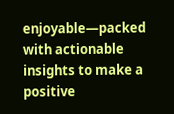enjoyable—packed with actionable insights to make a positive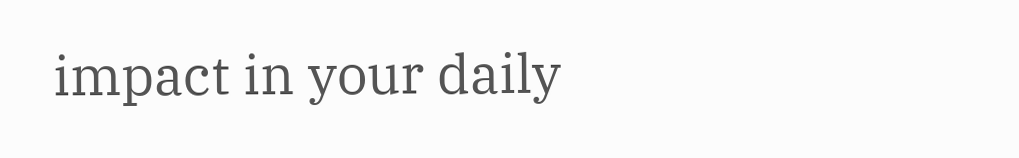impact in your daily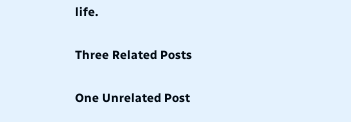life.

Three Related Posts

One Unrelated Post